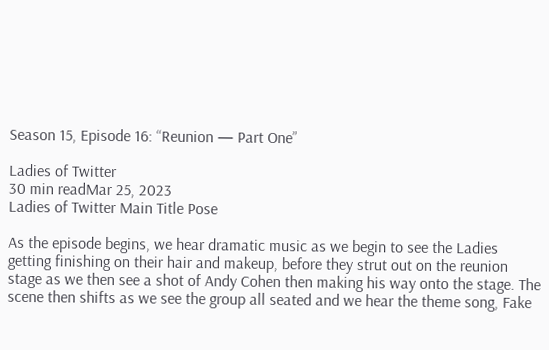Season 15, Episode 16: “Reunion — Part One”

Ladies of Twitter
30 min readMar 25, 2023
Ladies of Twitter Main Title Pose

As the episode begins, we hear dramatic music as we begin to see the Ladies getting finishing on their hair and makeup, before they strut out on the reunion stage as we then see a shot of Andy Cohen then making his way onto the stage. The scene then shifts as we see the group all seated and we hear the theme song, Fake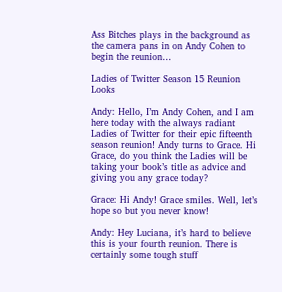Ass Bitches plays in the background as the camera pans in on Andy Cohen to begin the reunion…

Ladies of Twitter Season 15 Reunion Looks

Andy: Hello, I’m Andy Cohen, and I am here today with the always radiant Ladies of Twitter for their epic fifteenth season reunion! Andy turns to Grace. Hi Grace, do you think the Ladies will be taking your book’s title as advice and giving you any grace today?

Grace: Hi Andy! Grace smiles. Well, let’s hope so but you never know!

Andy: Hey Luciana, it’s hard to believe this is your fourth reunion. There is certainly some tough stuff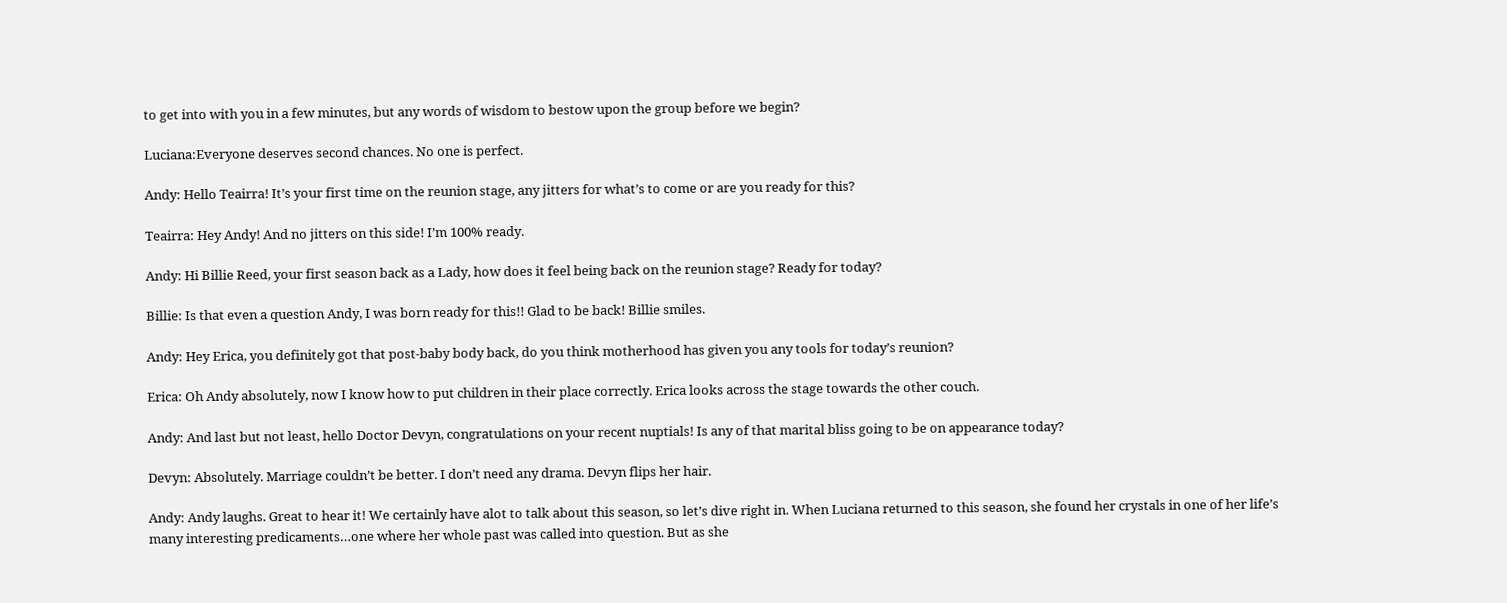to get into with you in a few minutes, but any words of wisdom to bestow upon the group before we begin?

Luciana:Everyone deserves second chances. No one is perfect.

Andy: Hello Teairra! It’s your first time on the reunion stage, any jitters for what’s to come or are you ready for this?

Teairra: Hey Andy! And no jitters on this side! I’m 100% ready.

Andy: Hi Billie Reed, your first season back as a Lady, how does it feel being back on the reunion stage? Ready for today?

Billie: Is that even a question Andy, I was born ready for this!! Glad to be back! Billie smiles.

Andy: Hey Erica, you definitely got that post-baby body back, do you think motherhood has given you any tools for today’s reunion?

Erica: Oh Andy absolutely, now I know how to put children in their place correctly. Erica looks across the stage towards the other couch.

Andy: And last but not least, hello Doctor Devyn, congratulations on your recent nuptials! Is any of that marital bliss going to be on appearance today?

Devyn: Absolutely. Marriage couldn’t be better. I don’t need any drama. Devyn flips her hair.

Andy: Andy laughs. Great to hear it! We certainly have alot to talk about this season, so let’s dive right in. When Luciana returned to this season, she found her crystals in one of her life’s many interesting predicaments…one where her whole past was called into question. But as she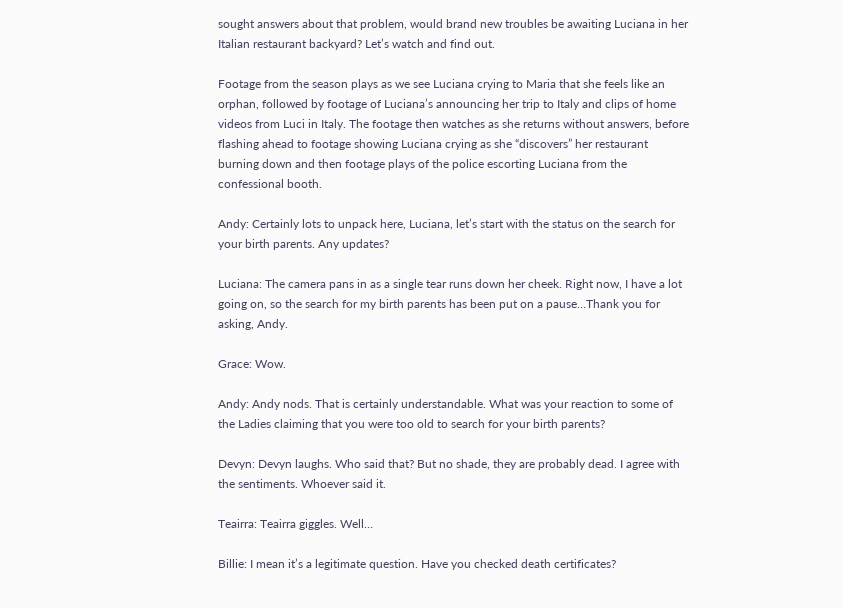sought answers about that problem, would brand new troubles be awaiting Luciana in her Italian restaurant backyard? Let’s watch and find out.

Footage from the season plays as we see Luciana crying to Maria that she feels like an orphan, followed by footage of Luciana’s announcing her trip to Italy and clips of home videos from Luci in Italy. The footage then watches as she returns without answers, before flashing ahead to footage showing Luciana crying as she “discovers” her restaurant burning down and then footage plays of the police escorting Luciana from the confessional booth.

Andy: Certainly lots to unpack here, Luciana, let’s start with the status on the search for your birth parents. Any updates?

Luciana: The camera pans in as a single tear runs down her cheek. Right now, I have a lot going on, so the search for my birth parents has been put on a pause…Thank you for asking, Andy.

Grace: Wow.

Andy: Andy nods. That is certainly understandable. What was your reaction to some of the Ladies claiming that you were too old to search for your birth parents?

Devyn: Devyn laughs. Who said that? But no shade, they are probably dead. I agree with the sentiments. Whoever said it.

Teairra: Teairra giggles. Well…

Billie: I mean it’s a legitimate question. Have you checked death certificates?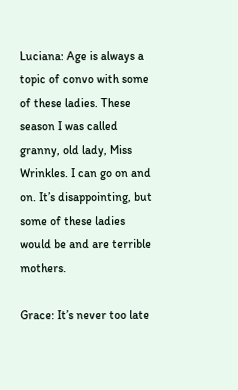Luciana: Age is always a topic of convo with some of these ladies. These season I was called granny, old lady, Miss Wrinkles. I can go on and on. It’s disappointing, but some of these ladies would be and are terrible mothers.

Grace: It’s never too late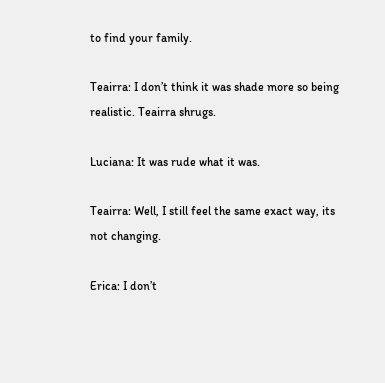to find your family.

Teairra: I don’t think it was shade more so being realistic. Teairra shrugs.

Luciana: It was rude what it was.

Teairra: Well, I still feel the same exact way, its not changing.

Erica: I don’t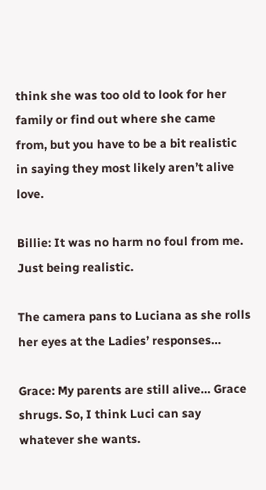think she was too old to look for her family or find out where she came from, but you have to be a bit realistic in saying they most likely aren’t alive love.

Billie: It was no harm no foul from me. Just being realistic.

The camera pans to Luciana as she rolls her eyes at the Ladies’ responses…

Grace: My parents are still alive… Grace shrugs. So, I think Luci can say whatever she wants.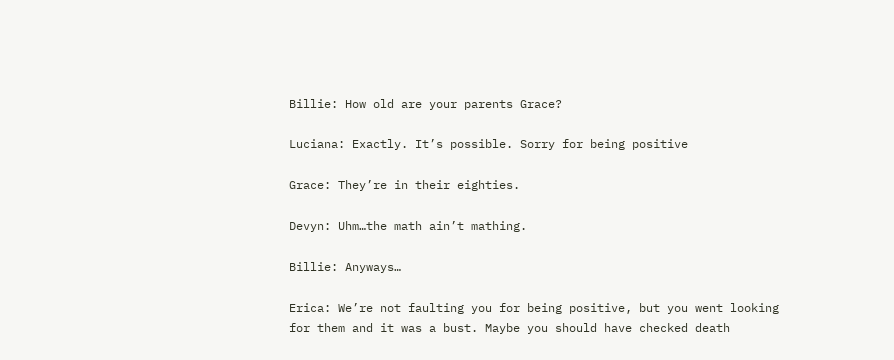Billie: How old are your parents Grace?

Luciana: Exactly. It’s possible. Sorry for being positive

Grace: They’re in their eighties.

Devyn: Uhm…the math ain’t mathing.

Billie: Anyways…

Erica: We’re not faulting you for being positive, but you went looking for them and it was a bust. Maybe you should have checked death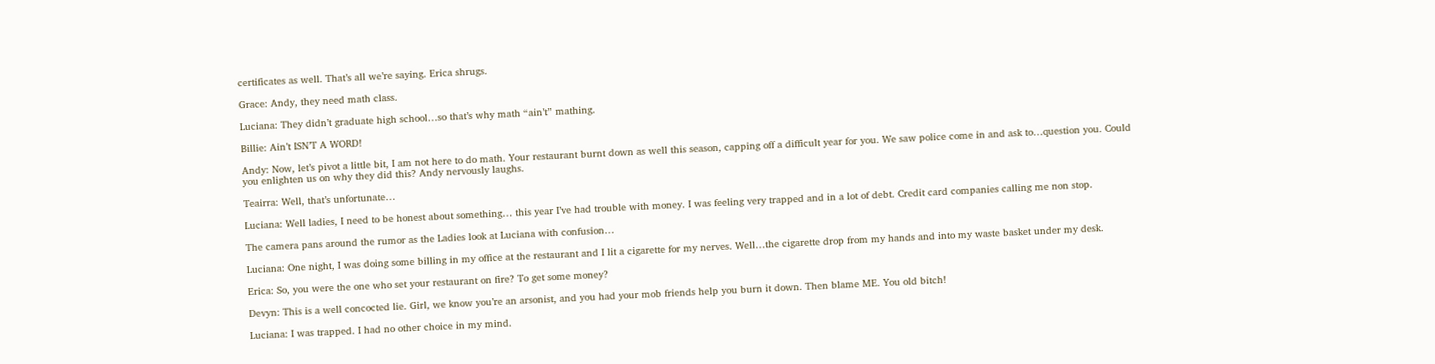certificates as well. That’s all we’re saying. Erica shrugs.

Grace: Andy, they need math class.

Luciana: They didn’t graduate high school…so that’s why math “ain’t” mathing.

Billie: Ain’t ISN’T A WORD!

Andy: Now, let’s pivot a little bit, I am not here to do math. Your restaurant burnt down as well this season, capping off a difficult year for you. We saw police come in and ask to…question you. Could you enlighten us on why they did this? Andy nervously laughs.

Teairra: Well, that’s unfortunate…

Luciana: Well ladies, I need to be honest about something… this year I’ve had trouble with money. I was feeling very trapped and in a lot of debt. Credit card companies calling me non stop.

The camera pans around the rumor as the Ladies look at Luciana with confusion…

Luciana: One night, I was doing some billing in my office at the restaurant and I lit a cigarette for my nerves. Well…the cigarette drop from my hands and into my waste basket under my desk.

Erica: So, you were the one who set your restaurant on fire? To get some money?

Devyn: This is a well concocted lie. Girl, we know you’re an arsonist, and you had your mob friends help you burn it down. Then blame ME. You old bitch!

Luciana: I was trapped. I had no other choice in my mind.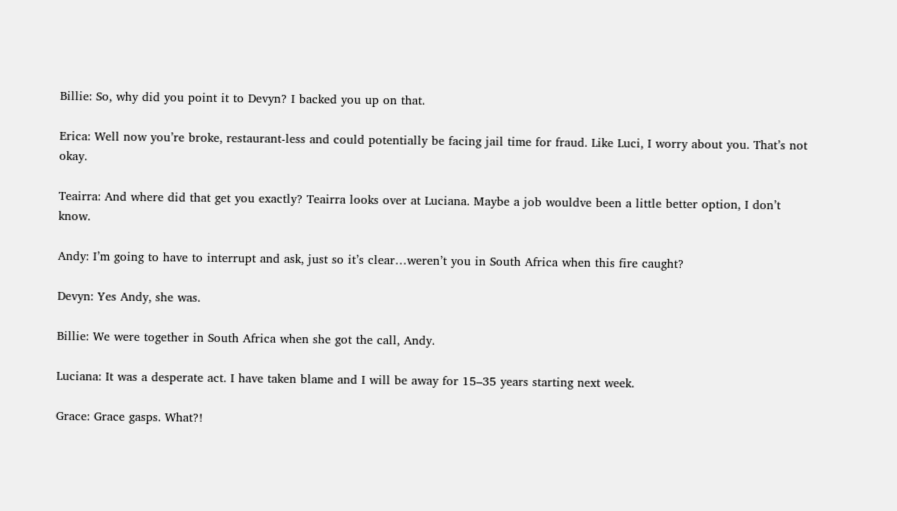Billie: So, why did you point it to Devyn? I backed you up on that.

Erica: Well now you’re broke, restaurant-less and could potentially be facing jail time for fraud. Like Luci, I worry about you. That’s not okay.

Teairra: And where did that get you exactly? Teairra looks over at Luciana. Maybe a job wouldve been a little better option, I don’t know.

Andy: I’m going to have to interrupt and ask, just so it’s clear…weren’t you in South Africa when this fire caught?

Devyn: Yes Andy, she was.

Billie: We were together in South Africa when she got the call, Andy.

Luciana: It was a desperate act. I have taken blame and I will be away for 15–35 years starting next week.

Grace: Grace gasps. What?!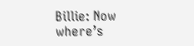Billie: Now where’s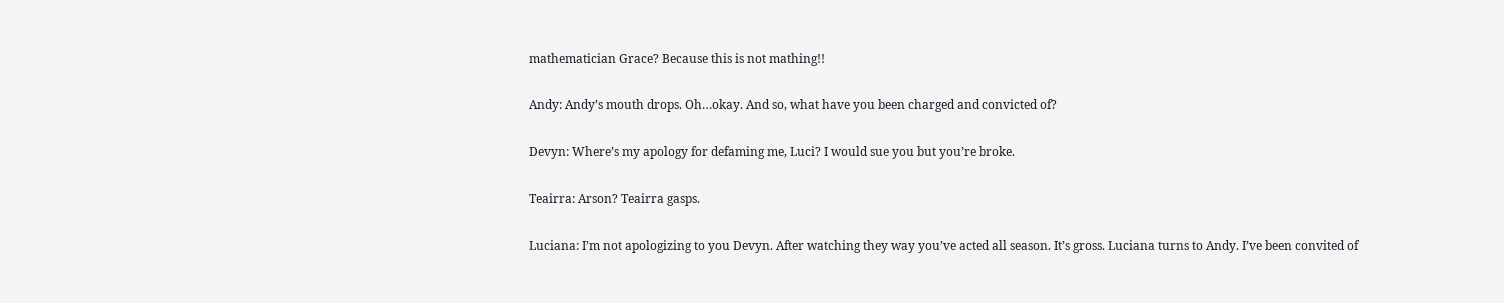mathematician Grace? Because this is not mathing!!

Andy: Andy’s mouth drops. Oh…okay. And so, what have you been charged and convicted of?

Devyn: Where’s my apology for defaming me, Luci? I would sue you but you’re broke.

Teairra: Arson? Teairra gasps.

Luciana: I’m not apologizing to you Devyn. After watching they way you’ve acted all season. It’s gross. Luciana turns to Andy. I’ve been convited of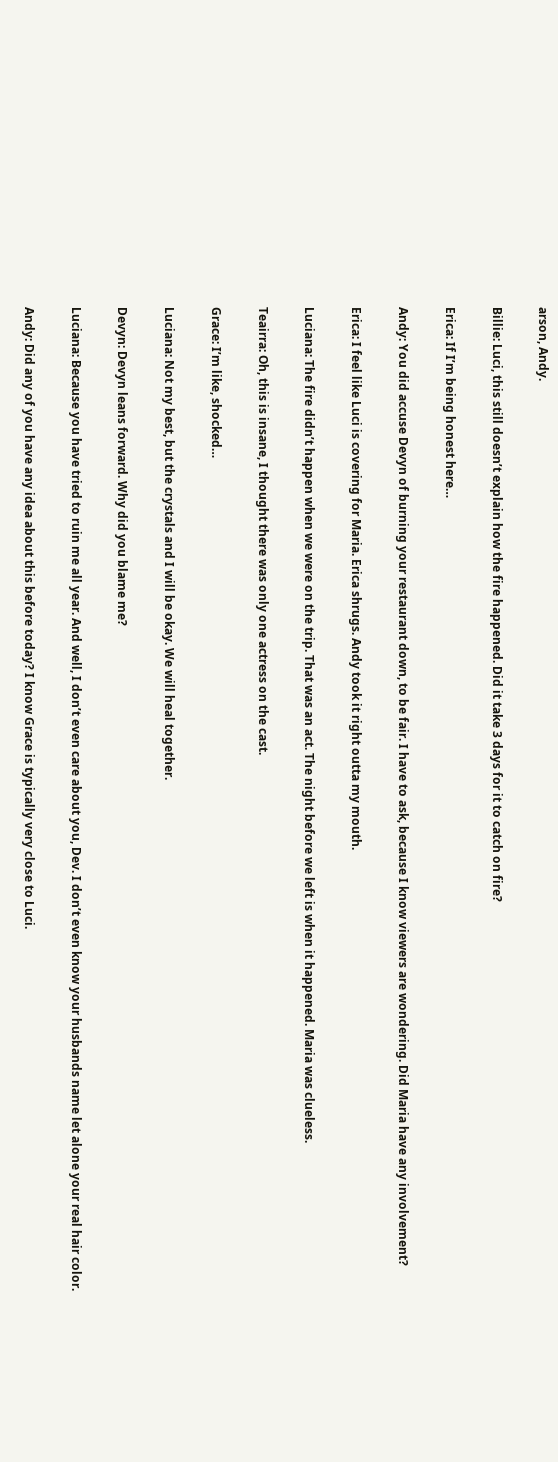arson, Andy.

Billie: Luci, this still doesn’t explain how the fire happened. Did it take 3 days for it to catch on fire?

Erica: If I’m being honest here…

Andy: You did accuse Devyn of burning your restaurant down, to be fair. I have to ask, because I know viewers are wondering. Did Maria have any involvement?

Erica: I feel like Luci is covering for Maria. Erica shrugs. Andy took it right outta my mouth.

Luciana: The fire didn’t happen when we were on the trip. That was an act. The night before we left is when it happened. Maria was clueless.

Teairra: Oh, this is insane, I thought there was only one actress on the cast.

Grace: I’m like, shocked…

Luciana: Not my best, but the crystals and I will be okay. We will heal together.

Devyn: Devyn leans forward. Why did you blame me?

Luciana: Because you have tried to ruin me all year. And well, I don’t even care about you, Dev. I don’t even know your husbands name let alone your real hair color.

Andy: Did any of you have any idea about this before today? I know Grace is typically very close to Luci.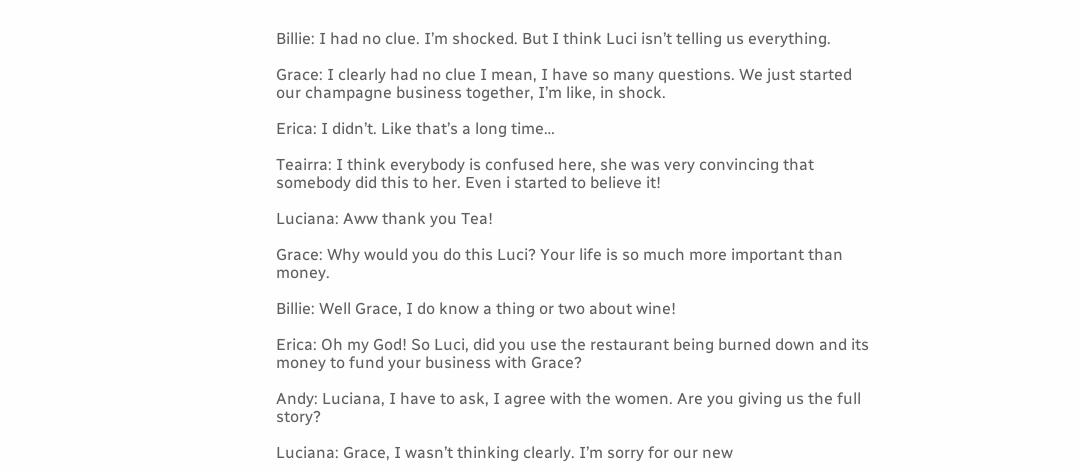Billie: I had no clue. I’m shocked. But I think Luci isn’t telling us everything.

Grace: I clearly had no clue I mean, I have so many questions. We just started our champagne business together, I’m like, in shock.

Erica: I didn’t. Like that’s a long time…

Teairra: I think everybody is confused here, she was very convincing that somebody did this to her. Even i started to believe it!

Luciana: Aww thank you Tea!

Grace: Why would you do this Luci? Your life is so much more important than money.

Billie: Well Grace, I do know a thing or two about wine!

Erica: Oh my God! So Luci, did you use the restaurant being burned down and its money to fund your business with Grace?

Andy: Luciana, I have to ask, I agree with the women. Are you giving us the full story?

Luciana: Grace, I wasn’t thinking clearly. I’m sorry for our new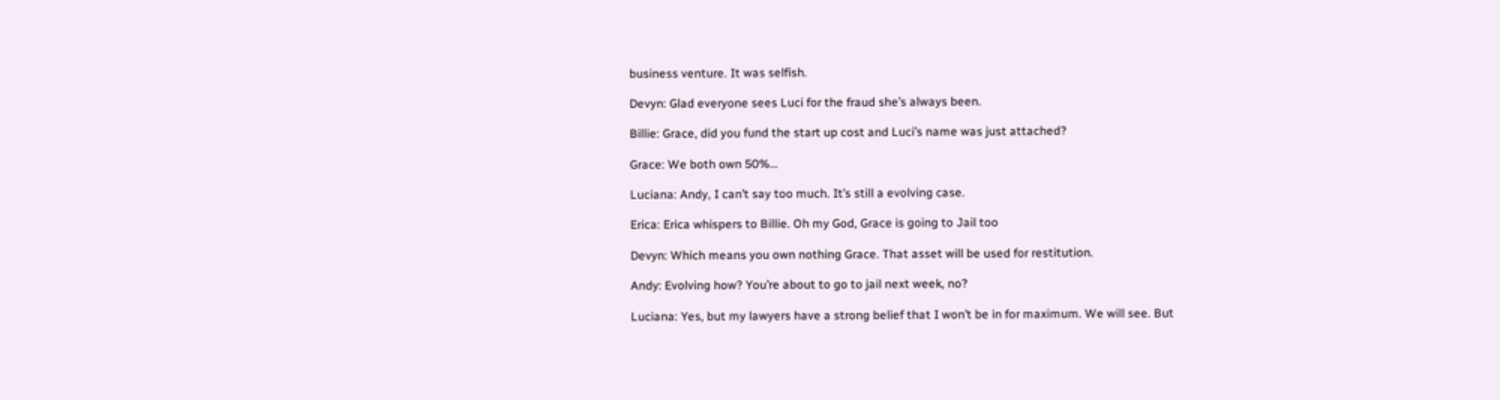business venture. It was selfish.

Devyn: Glad everyone sees Luci for the fraud she’s always been.

Billie: Grace, did you fund the start up cost and Luci’s name was just attached?

Grace: We both own 50%…

Luciana: Andy, I can’t say too much. It’s still a evolving case.

Erica: Erica whispers to Billie. Oh my God, Grace is going to Jail too

Devyn: Which means you own nothing Grace. That asset will be used for restitution.

Andy: Evolving how? You’re about to go to jail next week, no?

Luciana: Yes, but my lawyers have a strong belief that I won’t be in for maximum. We will see. But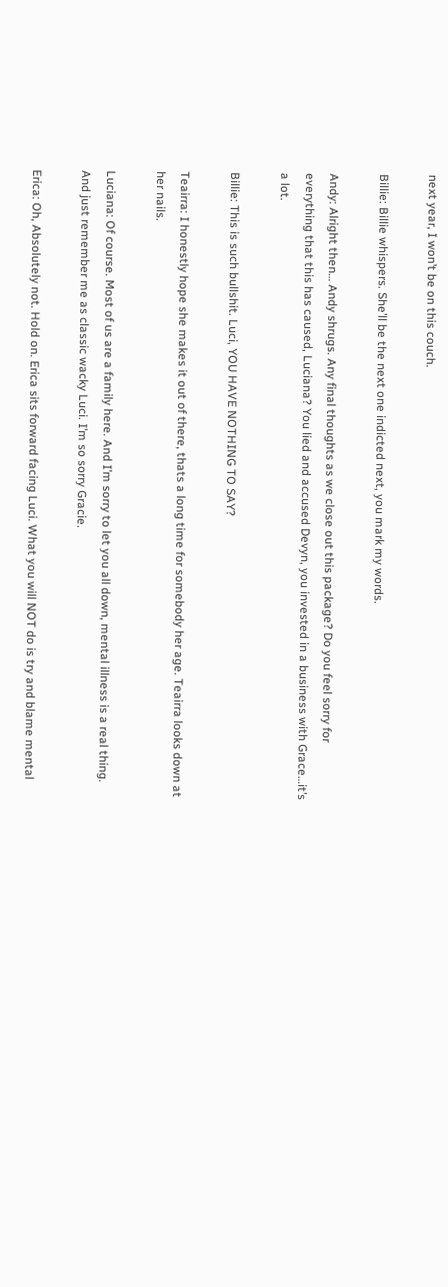next year, I won’t be on this couch.

Billie: Billie whispers. She’ll be the next one indicted next, you mark my words.

Andy: Alright then… Andy shrugs. Any final thoughts as we close out this package? Do you feel sorry for everything that this has caused, Luciana? You lied and accused Devyn, you invested in a business with Grace…it’s a lot.

Billie: This is such bullshit. Luci, YOU HAVE NOTHING TO SAY?

Teairra: I honestly hope she makes it out of there, thats a long time for somebody her age. Teairra looks down at her nails.

Luciana: Of course. Most of us are a family here. And I’m sorry to let you all down, mental illness is a real thing. And just remember me as classic wacky Luci. I’m so sorry Gracie.

Erica: Oh, Absolutely not. Hold on. Erica sits forward facing Luci. What you will NOT do is try and blame mental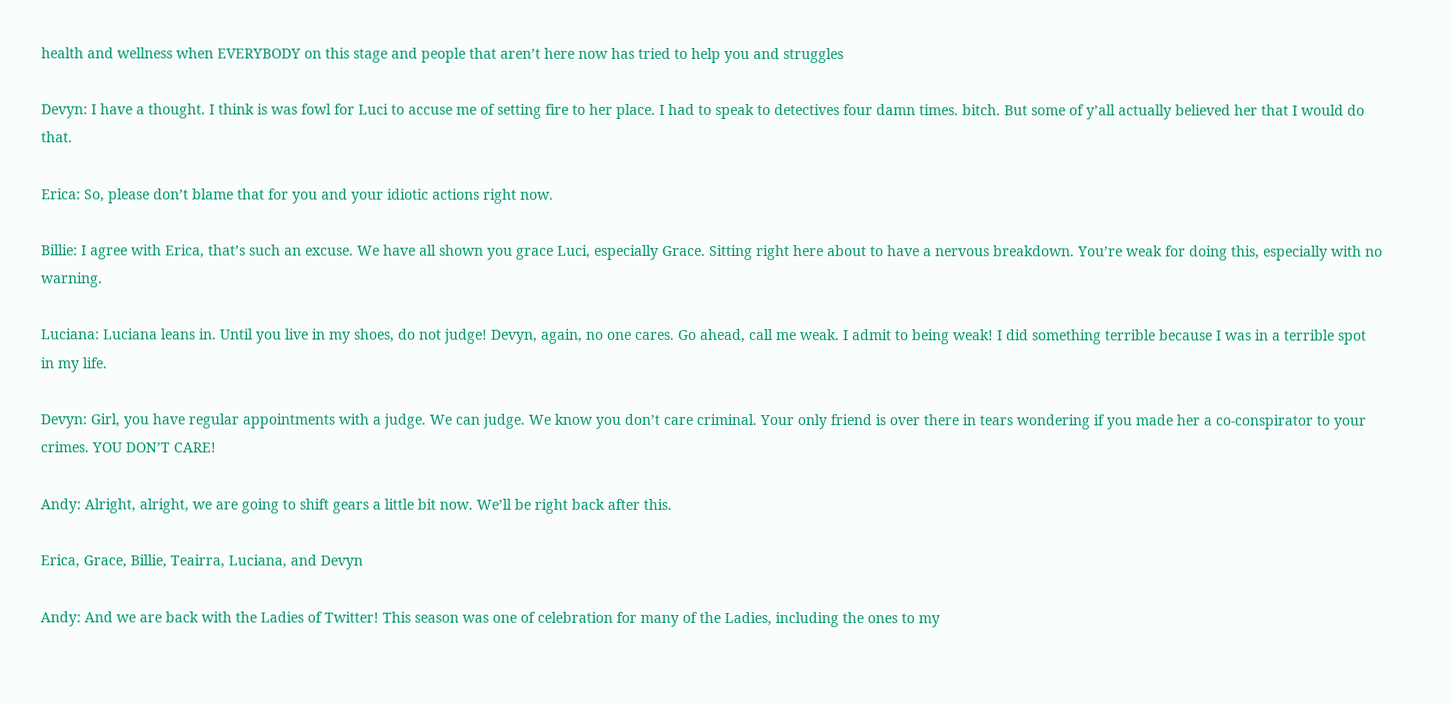health and wellness when EVERYBODY on this stage and people that aren’t here now has tried to help you and struggles

Devyn: I have a thought. I think is was fowl for Luci to accuse me of setting fire to her place. I had to speak to detectives four damn times. bitch. But some of y’all actually believed her that I would do that.

Erica: So, please don’t blame that for you and your idiotic actions right now.

Billie: I agree with Erica, that’s such an excuse. We have all shown you grace Luci, especially Grace. Sitting right here about to have a nervous breakdown. You’re weak for doing this, especially with no warning.

Luciana: Luciana leans in. Until you live in my shoes, do not judge! Devyn, again, no one cares. Go ahead, call me weak. I admit to being weak! I did something terrible because I was in a terrible spot in my life.

Devyn: Girl, you have regular appointments with a judge. We can judge. We know you don’t care criminal. Your only friend is over there in tears wondering if you made her a co-conspirator to your crimes. YOU DON’T CARE!

Andy: Alright, alright, we are going to shift gears a little bit now. We’ll be right back after this.

Erica, Grace, Billie, Teairra, Luciana, and Devyn

Andy: And we are back with the Ladies of Twitter! This season was one of celebration for many of the Ladies, including the ones to my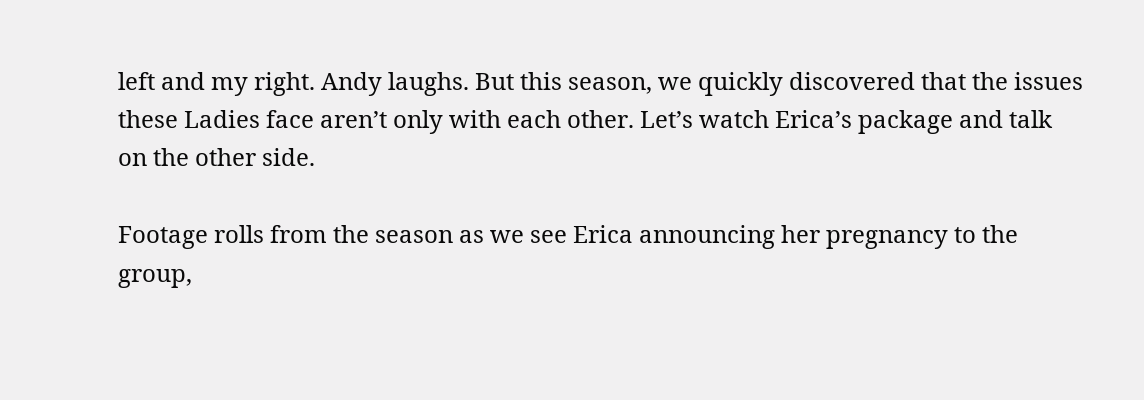left and my right. Andy laughs. But this season, we quickly discovered that the issues these Ladies face aren’t only with each other. Let’s watch Erica’s package and talk on the other side.

Footage rolls from the season as we see Erica announcing her pregnancy to the group,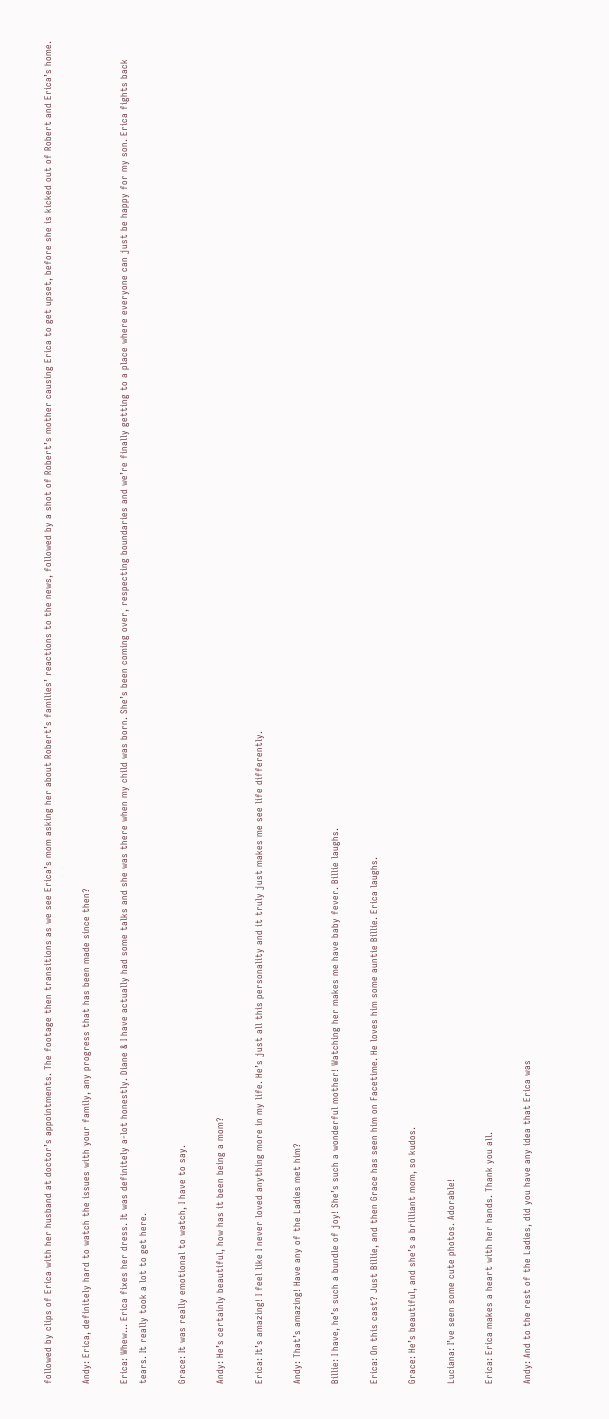followed by clips of Erica with her husband at doctor’s appointments. The footage then transitions as we see Erica’s mom asking her about Robert’s families’ reactions to the news, followed by a shot of Robert’s mother causing Erica to get upset, before she is kicked out of Robert and Erica’s home.

Andy: Erica, definitely hard to watch the issues with your family, any progress that has been made since then?

Erica: Whew… Erica fixes her dress. It was definitely a-lot honestly. Diane & I have actually had some talks and she was there when my child was born. She’s been coming over, respecting boundaries and we’re finally getting to a place where everyone can just be happy for my son. Erica fights back tears. It really took a lot to get here.

Grace: It was really emotional to watch, I have to say.

Andy: He’s certainly beautiful, how has it been being a mom?

Erica: It’s amazing! I feel like I never loved anything more in my life. He’s just all this personality and it truly just makes me see life differently.

Andy: That’s amazing! Have any of the Ladies met him?

Billie: I have, he’s such a bundle of joy! She’s such a wonderful mother! Watching her makes me have baby fever. Billie laughs.

Erica: On this cast? Just Billie, and then Grace has seen him on Facetime. He loves him some auntie Billie. Erica laughs.

Grace: He’s beautiful, and she’s a brilliant mom, so kudos.

Luciana: I’ve seen some cute photos. Adorable!

Erica: Erica makes a heart with her hands. Thank you all.

Andy: And to the rest of the Ladies, did you have any idea that Erica was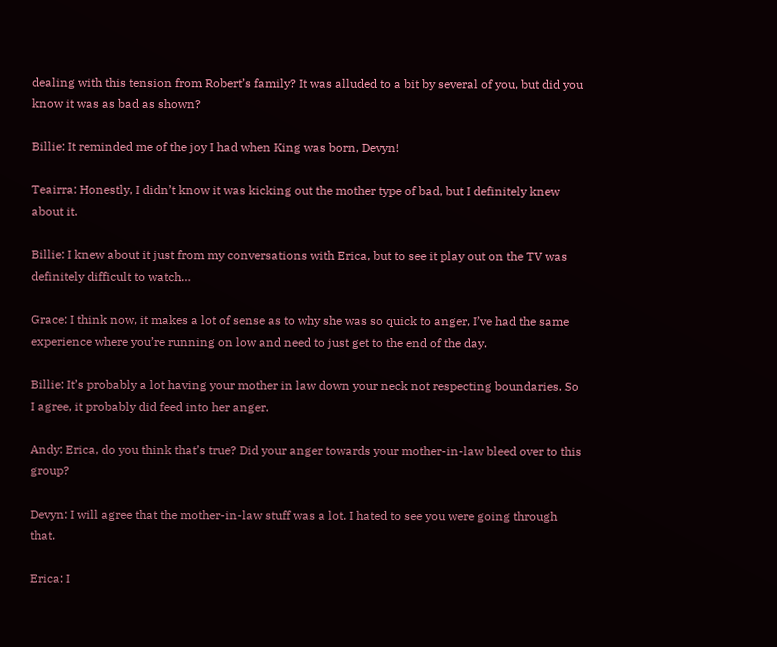dealing with this tension from Robert’s family? It was alluded to a bit by several of you, but did you know it was as bad as shown?

Billie: It reminded me of the joy I had when King was born, Devyn!

Teairra: Honestly, I didn’t know it was kicking out the mother type of bad, but I definitely knew about it.

Billie: I knew about it just from my conversations with Erica, but to see it play out on the TV was definitely difficult to watch…

Grace: I think now, it makes a lot of sense as to why she was so quick to anger, I’ve had the same experience where you’re running on low and need to just get to the end of the day.

Billie: It’s probably a lot having your mother in law down your neck not respecting boundaries. So I agree, it probably did feed into her anger.

Andy: Erica, do you think that’s true? Did your anger towards your mother-in-law bleed over to this group?

Devyn: I will agree that the mother-in-law stuff was a lot. I hated to see you were going through that.

Erica: I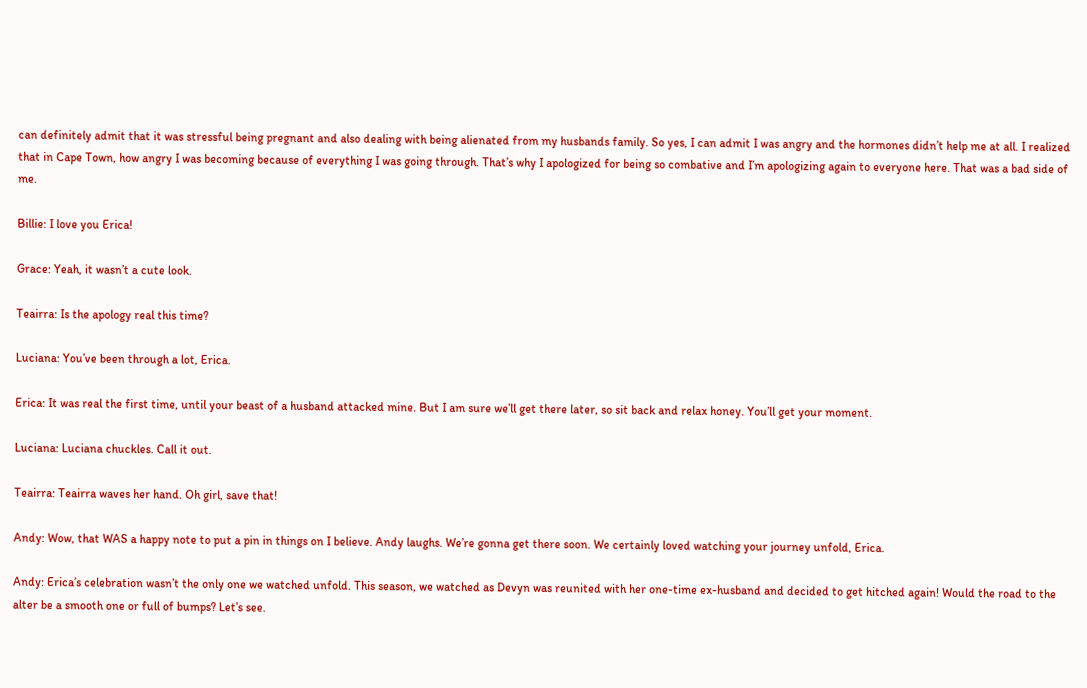can definitely admit that it was stressful being pregnant and also dealing with being alienated from my husbands family. So yes, I can admit I was angry and the hormones didn’t help me at all. I realized that in Cape Town, how angry I was becoming because of everything I was going through. That’s why I apologized for being so combative and I’m apologizing again to everyone here. That was a bad side of me.

Billie: I love you Erica!

Grace: Yeah, it wasn’t a cute look.

Teairra: Is the apology real this time?

Luciana: You’ve been through a lot, Erica.

Erica: It was real the first time, until your beast of a husband attacked mine. But I am sure we’ll get there later, so sit back and relax honey. You’ll get your moment.

Luciana: Luciana chuckles. Call it out.

Teairra: Teairra waves her hand. Oh girl, save that!

Andy: Wow, that WAS a happy note to put a pin in things on I believe. Andy laughs. We’re gonna get there soon. We certainly loved watching your journey unfold, Erica.

Andy: Erica’s celebration wasn’t the only one we watched unfold. This season, we watched as Devyn was reunited with her one-time ex-husband and decided to get hitched again! Would the road to the alter be a smooth one or full of bumps? Let’s see.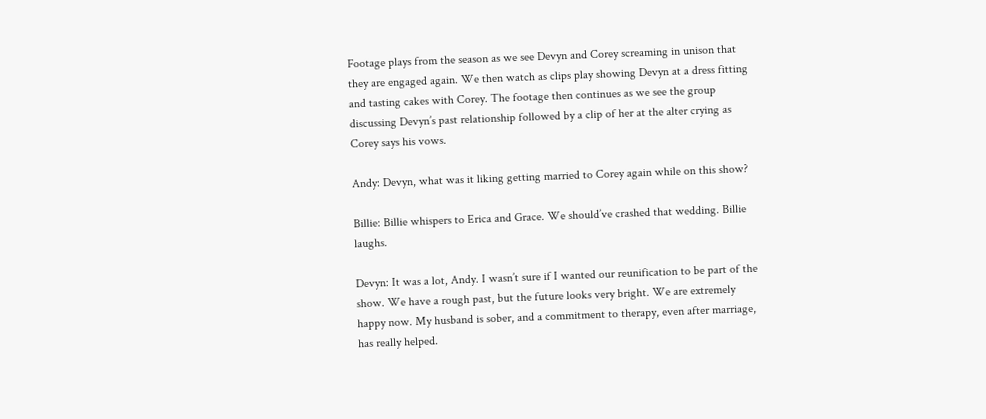Footage plays from the season as we see Devyn and Corey screaming in unison that they are engaged again. We then watch as clips play showing Devyn at a dress fitting and tasting cakes with Corey. The footage then continues as we see the group discussing Devyn’s past relationship followed by a clip of her at the alter crying as Corey says his vows.

Andy: Devyn, what was it liking getting married to Corey again while on this show?

Billie: Billie whispers to Erica and Grace. We should’ve crashed that wedding. Billie laughs.

Devyn: It was a lot, Andy. I wasn’t sure if I wanted our reunification to be part of the show. We have a rough past, but the future looks very bright. We are extremely happy now. My husband is sober, and a commitment to therapy, even after marriage, has really helped.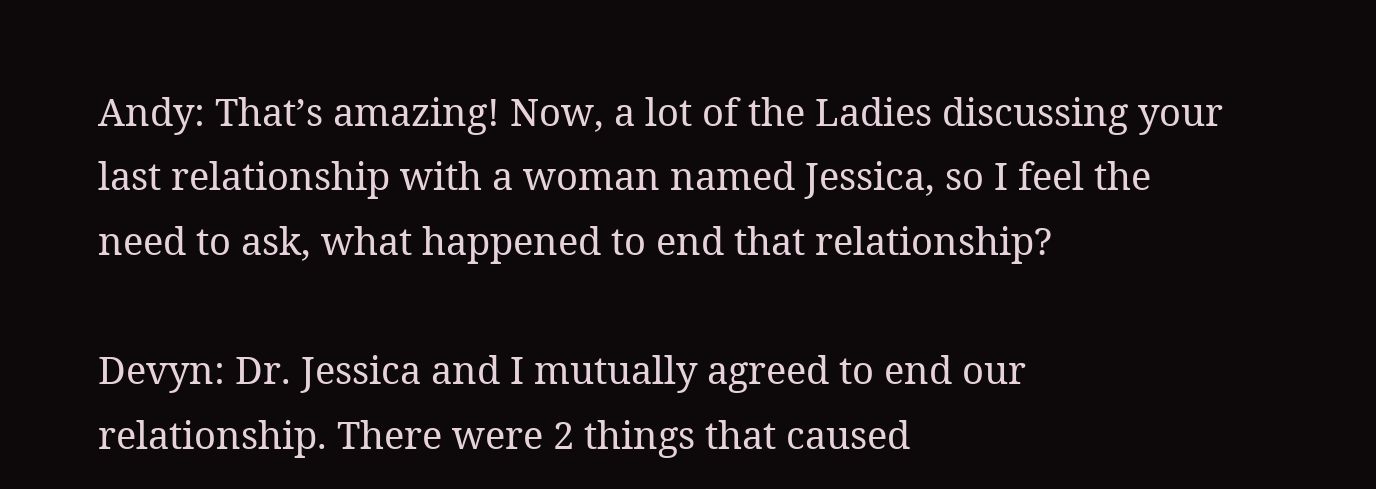Andy: That’s amazing! Now, a lot of the Ladies discussing your last relationship with a woman named Jessica, so I feel the need to ask, what happened to end that relationship?

Devyn: Dr. Jessica and I mutually agreed to end our relationship. There were 2 things that caused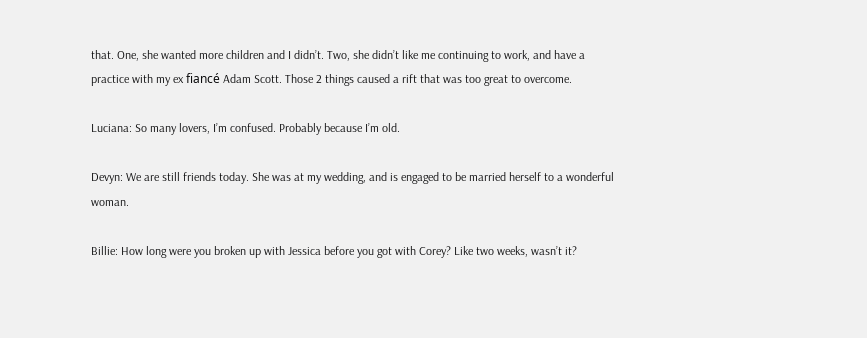that. One, she wanted more children and I didn’t. Two, she didn’t like me continuing to work, and have a practice with my ex fiancé Adam Scott. Those 2 things caused a rift that was too great to overcome.

Luciana: So many lovers, I’m confused. Probably because I’m old.

Devyn: We are still friends today. She was at my wedding, and is engaged to be married herself to a wonderful woman.

Billie: How long were you broken up with Jessica before you got with Corey? Like two weeks, wasn’t it?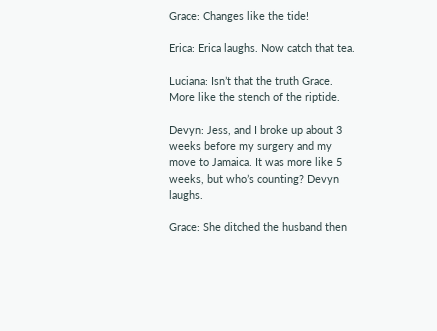Grace: Changes like the tide!

Erica: Erica laughs. Now catch that tea.

Luciana: Isn’t that the truth Grace. More like the stench of the riptide.

Devyn: Jess, and I broke up about 3 weeks before my surgery and my move to Jamaica. It was more like 5 weeks, but who’s counting? Devyn laughs.

Grace: She ditched the husband then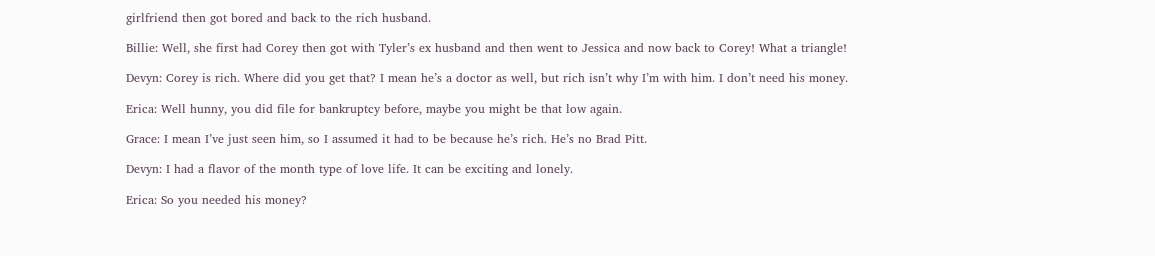girlfriend then got bored and back to the rich husband.

Billie: Well, she first had Corey then got with Tyler’s ex husband and then went to Jessica and now back to Corey! What a triangle!

Devyn: Corey is rich. Where did you get that? I mean he’s a doctor as well, but rich isn’t why I’m with him. I don’t need his money.

Erica: Well hunny, you did file for bankruptcy before, maybe you might be that low again.

Grace: I mean I’ve just seen him, so I assumed it had to be because he’s rich. He’s no Brad Pitt.

Devyn: I had a flavor of the month type of love life. It can be exciting and lonely.

Erica: So you needed his money?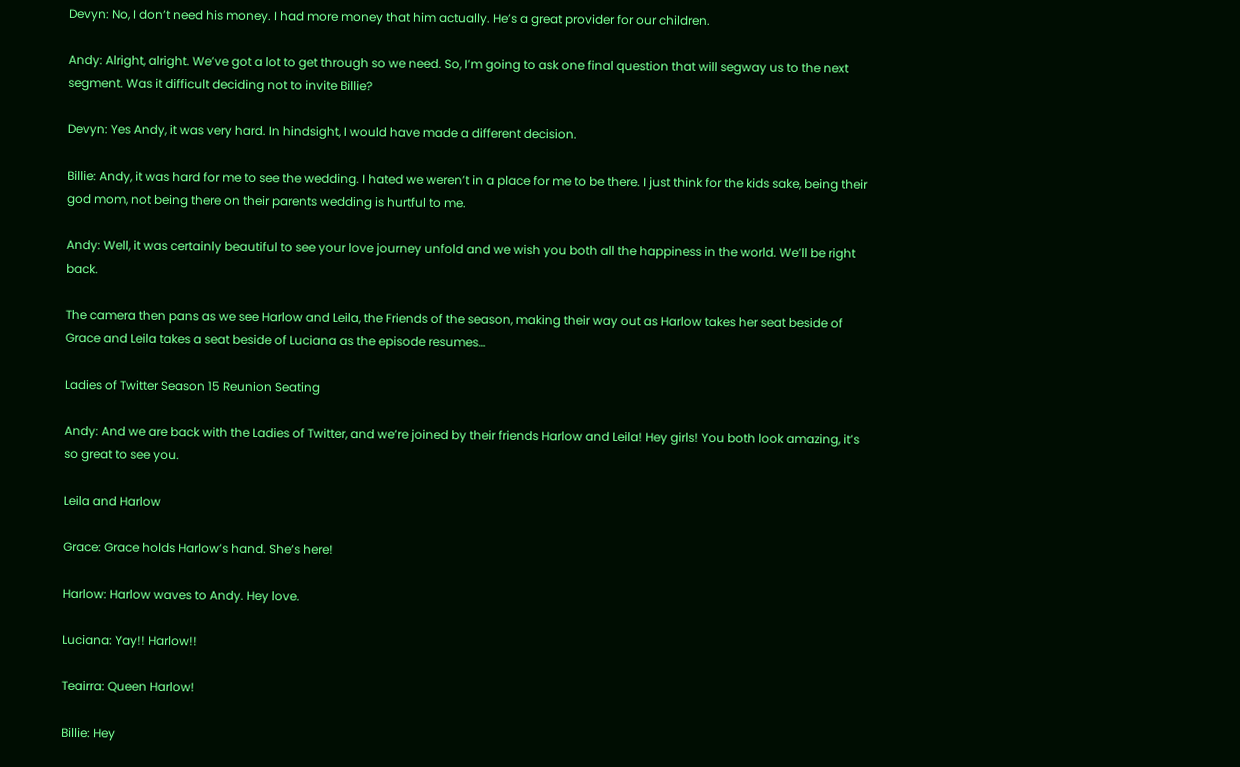Devyn: No, I don’t need his money. I had more money that him actually. He’s a great provider for our children.

Andy: Alright, alright. We’ve got a lot to get through so we need. So, I’m going to ask one final question that will segway us to the next segment. Was it difficult deciding not to invite Billie?

Devyn: Yes Andy, it was very hard. In hindsight, I would have made a different decision.

Billie: Andy, it was hard for me to see the wedding. I hated we weren’t in a place for me to be there. I just think for the kids sake, being their god mom, not being there on their parents wedding is hurtful to me.

Andy: Well, it was certainly beautiful to see your love journey unfold and we wish you both all the happiness in the world. We’ll be right back.

The camera then pans as we see Harlow and Leila, the Friends of the season, making their way out as Harlow takes her seat beside of Grace and Leila takes a seat beside of Luciana as the episode resumes…

Ladies of Twitter Season 15 Reunion Seating

Andy: And we are back with the Ladies of Twitter, and we’re joined by their friends Harlow and Leila! Hey girls! You both look amazing, it’s so great to see you.

Leila and Harlow

Grace: Grace holds Harlow’s hand. She’s here!

Harlow: Harlow waves to Andy. Hey love.

Luciana: Yay!! Harlow!!

Teairra: Queen Harlow!

Billie: Hey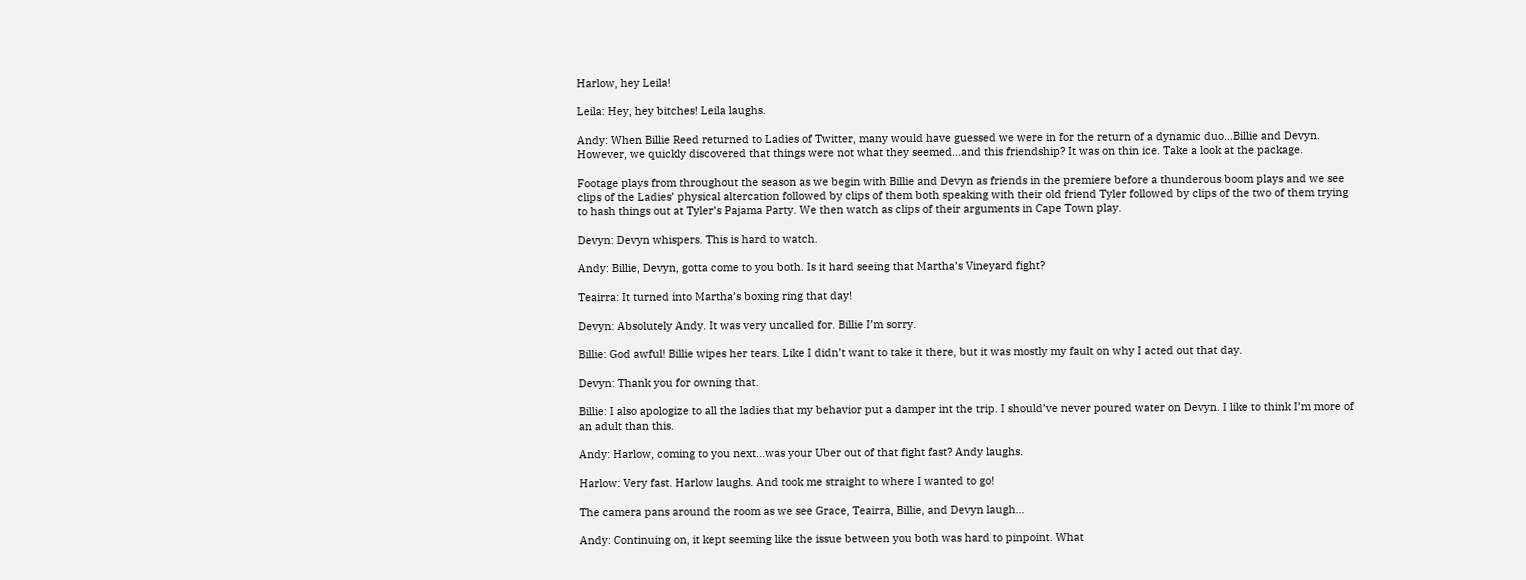Harlow, hey Leila!

Leila: Hey, hey bitches! Leila laughs.

Andy: When Billie Reed returned to Ladies of Twitter, many would have guessed we were in for the return of a dynamic duo…Billie and Devyn. However, we quickly discovered that things were not what they seemed…and this friendship? It was on thin ice. Take a look at the package.

Footage plays from throughout the season as we begin with Billie and Devyn as friends in the premiere before a thunderous boom plays and we see clips of the Ladies’ physical altercation followed by clips of them both speaking with their old friend Tyler followed by clips of the two of them trying to hash things out at Tyler’s Pajama Party. We then watch as clips of their arguments in Cape Town play.

Devyn: Devyn whispers. This is hard to watch.

Andy: Billie, Devyn, gotta come to you both. Is it hard seeing that Martha’s Vineyard fight?

Teairra: It turned into Martha’s boxing ring that day!

Devyn: Absolutely Andy. It was very uncalled for. Billie I’m sorry.

Billie: God awful! Billie wipes her tears. Like I didn’t want to take it there, but it was mostly my fault on why I acted out that day.

Devyn: Thank you for owning that.

Billie: I also apologize to all the ladies that my behavior put a damper int the trip. I should’ve never poured water on Devyn. I like to think I’m more of an adult than this.

Andy: Harlow, coming to you next…was your Uber out of that fight fast? Andy laughs.

Harlow: Very fast. Harlow laughs. And took me straight to where I wanted to go!

The camera pans around the room as we see Grace, Teairra, Billie, and Devyn laugh…

Andy: Continuing on, it kept seeming like the issue between you both was hard to pinpoint. What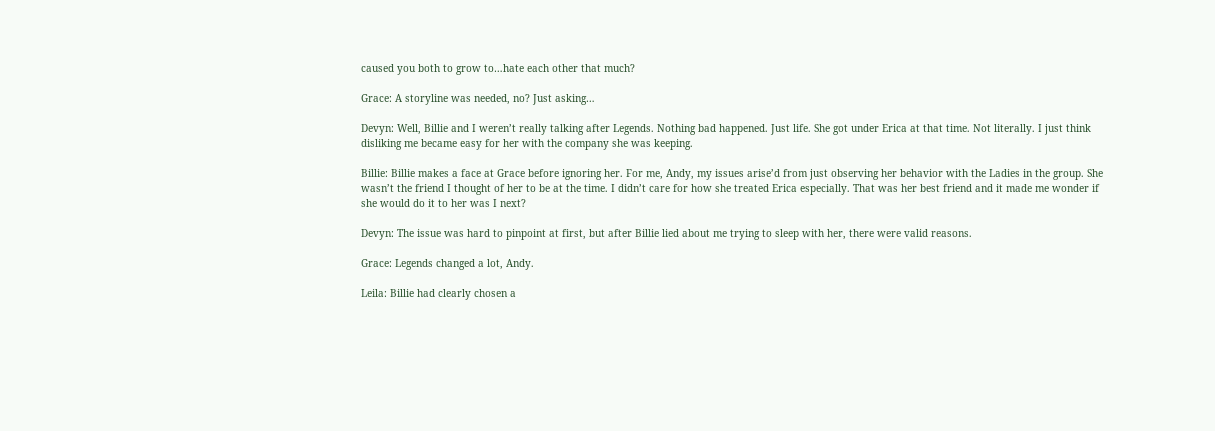caused you both to grow to…hate each other that much?

Grace: A storyline was needed, no? Just asking…

Devyn: Well, Billie and I weren’t really talking after Legends. Nothing bad happened. Just life. She got under Erica at that time. Not literally. I just think disliking me became easy for her with the company she was keeping.

Billie: Billie makes a face at Grace before ignoring her. For me, Andy, my issues arise’d from just observing her behavior with the Ladies in the group. She wasn’t the friend I thought of her to be at the time. I didn’t care for how she treated Erica especially. That was her best friend and it made me wonder if she would do it to her was I next?

Devyn: The issue was hard to pinpoint at first, but after Billie lied about me trying to sleep with her, there were valid reasons.

Grace: Legends changed a lot, Andy.

Leila: Billie had clearly chosen a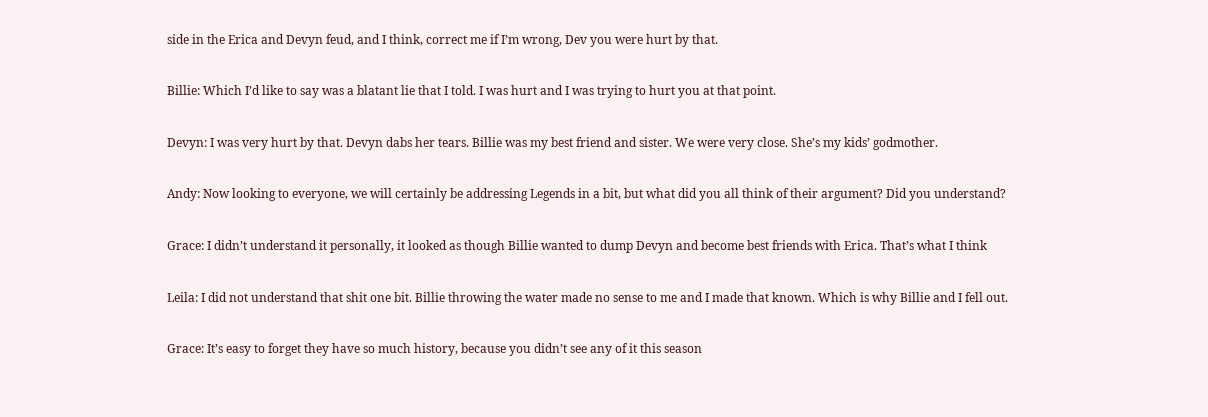side in the Erica and Devyn feud, and I think, correct me if I’m wrong, Dev you were hurt by that.

Billie: Which I’d like to say was a blatant lie that I told. I was hurt and I was trying to hurt you at that point.

Devyn: I was very hurt by that. Devyn dabs her tears. Billie was my best friend and sister. We were very close. She’s my kids’ godmother.

Andy: Now looking to everyone, we will certainly be addressing Legends in a bit, but what did you all think of their argument? Did you understand?

Grace: I didn’t understand it personally, it looked as though Billie wanted to dump Devyn and become best friends with Erica. That’s what I think

Leila: I did not understand that shit one bit. Billie throwing the water made no sense to me and I made that known. Which is why Billie and I fell out.

Grace: It’s easy to forget they have so much history, because you didn’t see any of it this season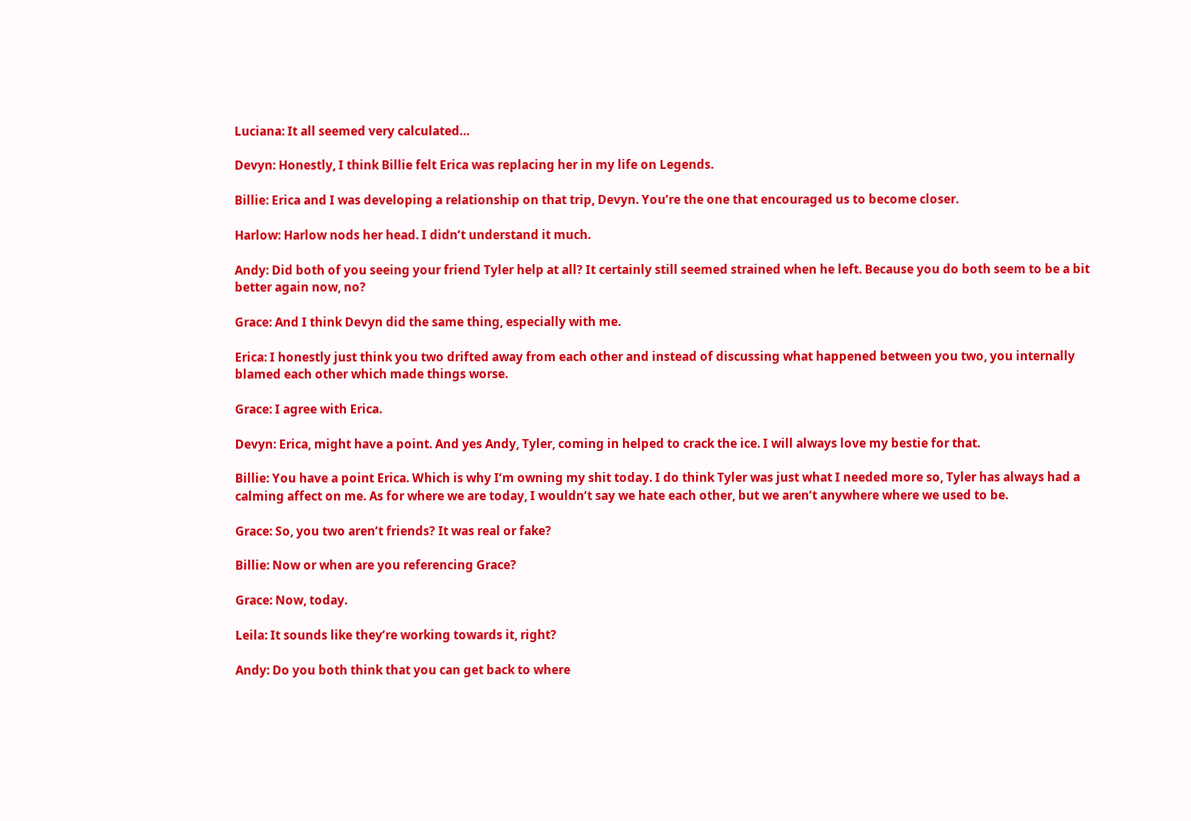Luciana: It all seemed very calculated…

Devyn: Honestly, I think Billie felt Erica was replacing her in my life on Legends.

Billie: Erica and I was developing a relationship on that trip, Devyn. You’re the one that encouraged us to become closer.

Harlow: Harlow nods her head. I didn’t understand it much.

Andy: Did both of you seeing your friend Tyler help at all? It certainly still seemed strained when he left. Because you do both seem to be a bit better again now, no?

Grace: And I think Devyn did the same thing, especially with me.

Erica: I honestly just think you two drifted away from each other and instead of discussing what happened between you two, you internally blamed each other which made things worse.

Grace: I agree with Erica.

Devyn: Erica, might have a point. And yes Andy, Tyler, coming in helped to crack the ice. I will always love my bestie for that.

Billie: You have a point Erica. Which is why I’m owning my shit today. I do think Tyler was just what I needed more so, Tyler has always had a calming affect on me. As for where we are today, I wouldn’t say we hate each other, but we aren’t anywhere where we used to be.

Grace: So, you two aren’t friends? It was real or fake?

Billie: Now or when are you referencing Grace?

Grace: Now, today.

Leila: It sounds like they’re working towards it, right?

Andy: Do you both think that you can get back to where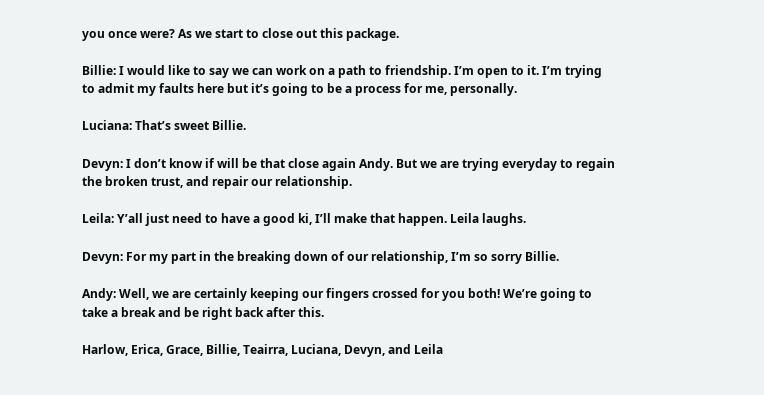you once were? As we start to close out this package.

Billie: I would like to say we can work on a path to friendship. I’m open to it. I’m trying to admit my faults here but it’s going to be a process for me, personally.

Luciana: That’s sweet Billie.

Devyn: I don’t know if will be that close again Andy. But we are trying everyday to regain the broken trust, and repair our relationship.

Leila: Y’all just need to have a good ki, I’ll make that happen. Leila laughs.

Devyn: For my part in the breaking down of our relationship, I’m so sorry Billie.

Andy: Well, we are certainly keeping our fingers crossed for you both! We’re going to take a break and be right back after this.

Harlow, Erica, Grace, Billie, Teairra, Luciana, Devyn, and Leila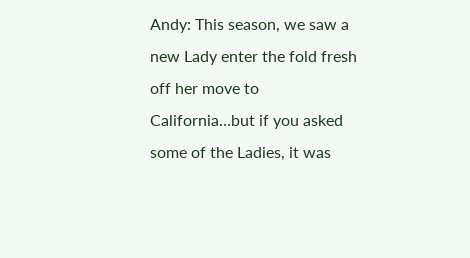Andy: This season, we saw a new Lady enter the fold fresh off her move to California…but if you asked some of the Ladies, it was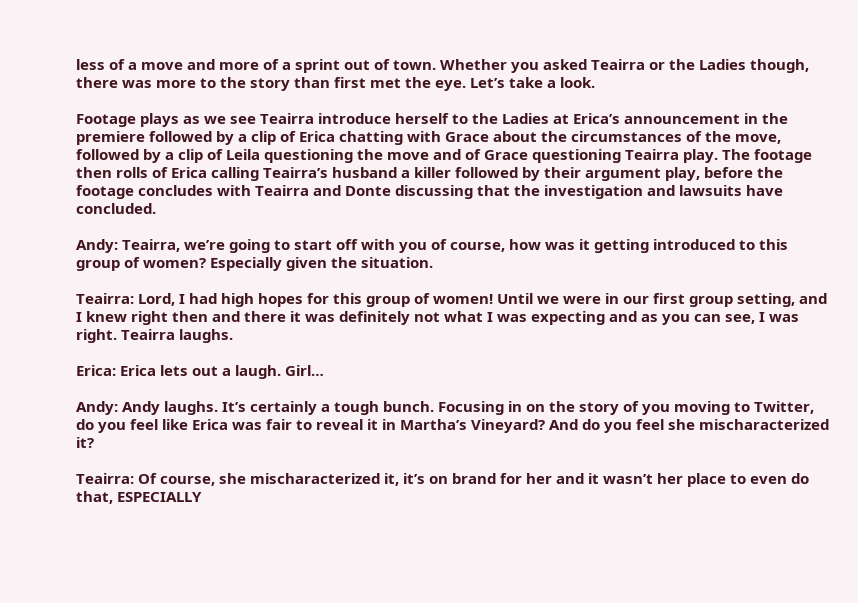less of a move and more of a sprint out of town. Whether you asked Teairra or the Ladies though, there was more to the story than first met the eye. Let’s take a look.

Footage plays as we see Teairra introduce herself to the Ladies at Erica’s announcement in the premiere followed by a clip of Erica chatting with Grace about the circumstances of the move, followed by a clip of Leila questioning the move and of Grace questioning Teairra play. The footage then rolls of Erica calling Teairra’s husband a killer followed by their argument play, before the footage concludes with Teairra and Donte discussing that the investigation and lawsuits have concluded.

Andy: Teairra, we’re going to start off with you of course, how was it getting introduced to this group of women? Especially given the situation.

Teairra: Lord, I had high hopes for this group of women! Until we were in our first group setting, and I knew right then and there it was definitely not what I was expecting and as you can see, I was right. Teairra laughs.

Erica: Erica lets out a laugh. Girl…

Andy: Andy laughs. It’s certainly a tough bunch. Focusing in on the story of you moving to Twitter, do you feel like Erica was fair to reveal it in Martha’s Vineyard? And do you feel she mischaracterized it?

Teairra: Of course, she mischaracterized it, it’s on brand for her and it wasn’t her place to even do that, ESPECIALLY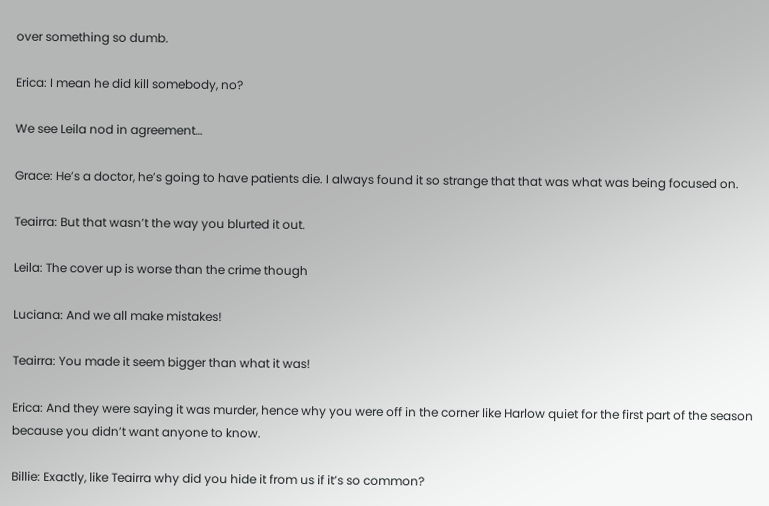over something so dumb.

Erica: I mean he did kill somebody, no?

We see Leila nod in agreement…

Grace: He’s a doctor, he’s going to have patients die. I always found it so strange that that was what was being focused on.

Teairra: But that wasn’t the way you blurted it out.

Leila: The cover up is worse than the crime though

Luciana: And we all make mistakes!

Teairra: You made it seem bigger than what it was!

Erica: And they were saying it was murder, hence why you were off in the corner like Harlow quiet for the first part of the season because you didn’t want anyone to know.

Billie: Exactly, like Teairra why did you hide it from us if it’s so common?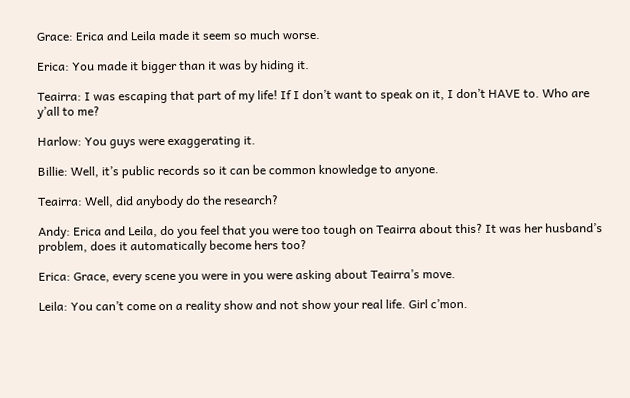Grace: Erica and Leila made it seem so much worse.

Erica: You made it bigger than it was by hiding it.

Teairra: I was escaping that part of my life! If I don’t want to speak on it, I don’t HAVE to. Who are y’all to me?

Harlow: You guys were exaggerating it.

Billie: Well, it’s public records so it can be common knowledge to anyone.

Teairra: Well, did anybody do the research?

Andy: Erica and Leila, do you feel that you were too tough on Teairra about this? It was her husband’s problem, does it automatically become hers too?

Erica: Grace, every scene you were in you were asking about Teairra’s move.

Leila: You can’t come on a reality show and not show your real life. Girl c’mon.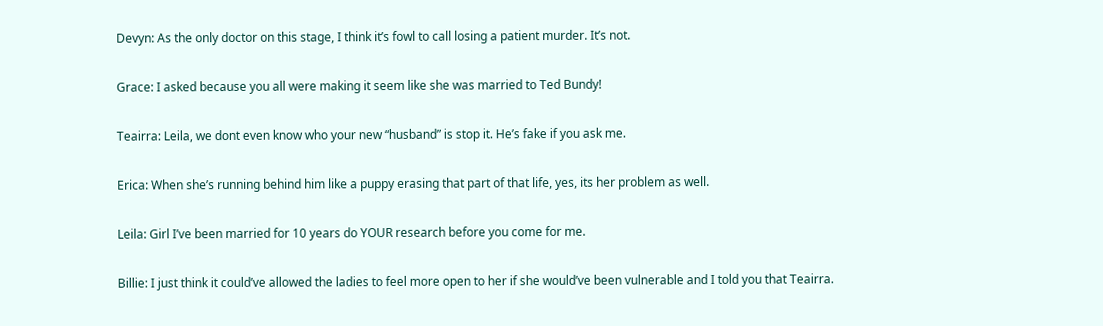Devyn: As the only doctor on this stage, I think it’s fowl to call losing a patient murder. It’s not.

Grace: I asked because you all were making it seem like she was married to Ted Bundy!

Teairra: Leila, we dont even know who your new “husband” is stop it. He’s fake if you ask me.

Erica: When she’s running behind him like a puppy erasing that part of that life, yes, its her problem as well.

Leila: Girl I’ve been married for 10 years do YOUR research before you come for me.

Billie: I just think it could’ve allowed the ladies to feel more open to her if she would’ve been vulnerable and I told you that Teairra.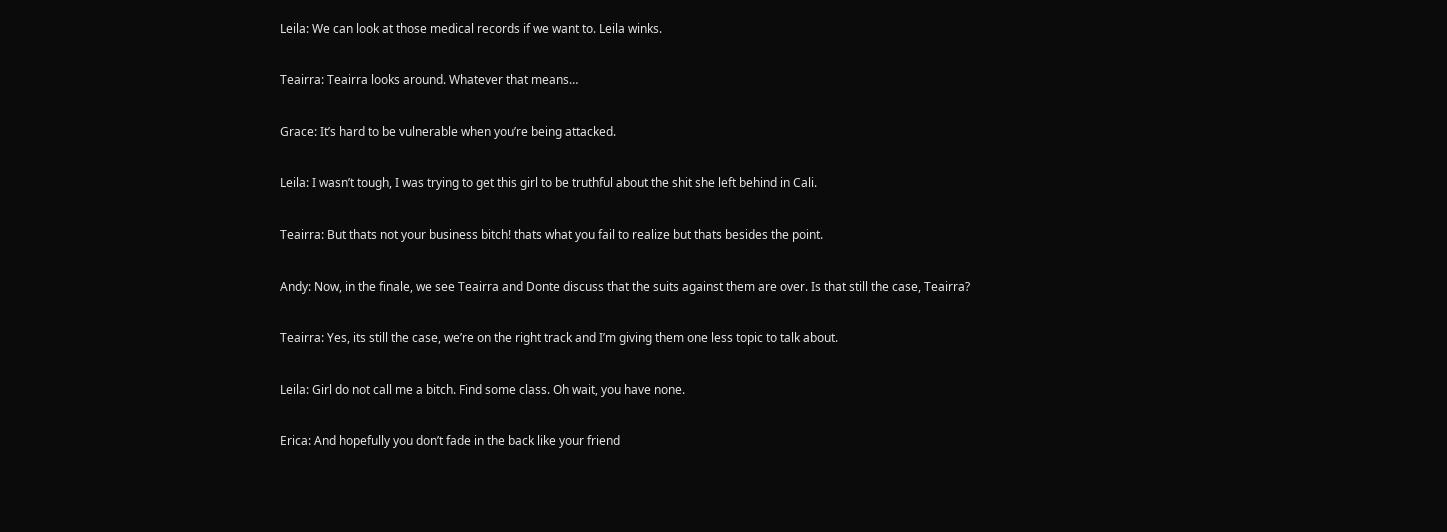Leila: We can look at those medical records if we want to. Leila winks.

Teairra: Teairra looks around. Whatever that means…

Grace: It’s hard to be vulnerable when you’re being attacked.

Leila: I wasn’t tough, I was trying to get this girl to be truthful about the shit she left behind in Cali.

Teairra: But thats not your business bitch! thats what you fail to realize but thats besides the point.

Andy: Now, in the finale, we see Teairra and Donte discuss that the suits against them are over. Is that still the case, Teairra?

Teairra: Yes, its still the case, we’re on the right track and I’m giving them one less topic to talk about.

Leila: Girl do not call me a bitch. Find some class. Oh wait, you have none.

Erica: And hopefully you don’t fade in the back like your friend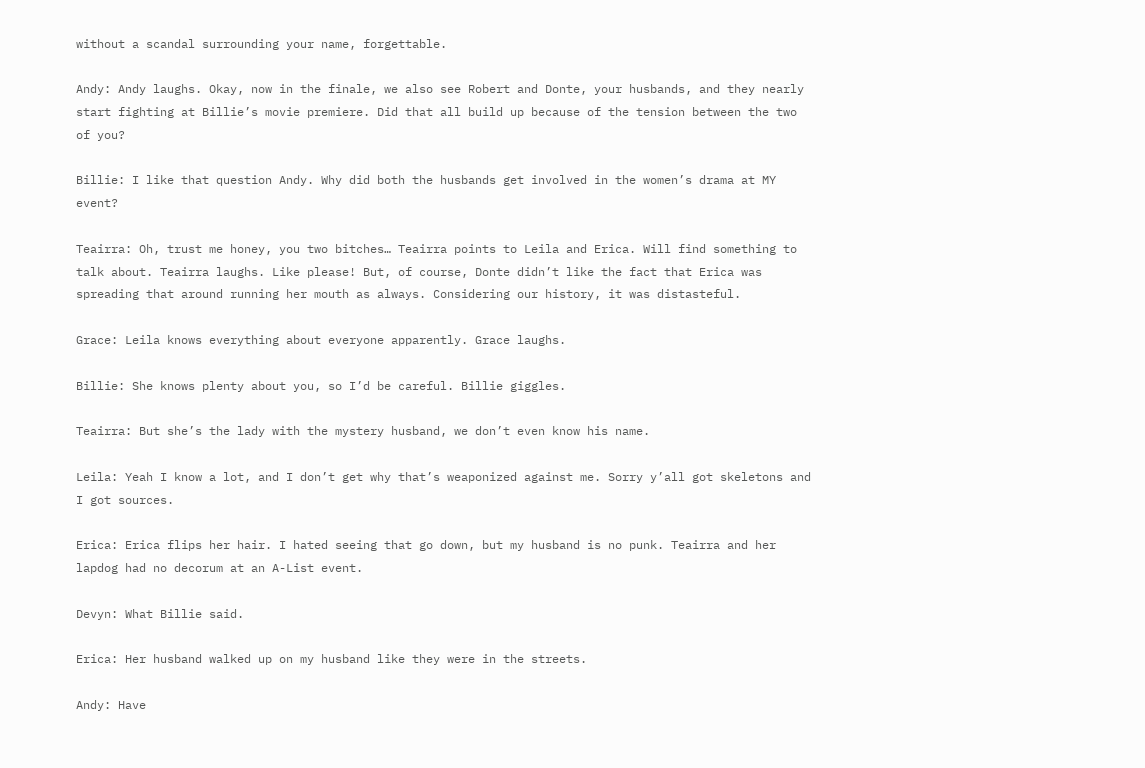without a scandal surrounding your name, forgettable.

Andy: Andy laughs. Okay, now in the finale, we also see Robert and Donte, your husbands, and they nearly start fighting at Billie’s movie premiere. Did that all build up because of the tension between the two of you?

Billie: I like that question Andy. Why did both the husbands get involved in the women’s drama at MY event?

Teairra: Oh, trust me honey, you two bitches… Teairra points to Leila and Erica. Will find something to talk about. Teairra laughs. Like please! But, of course, Donte didn’t like the fact that Erica was spreading that around running her mouth as always. Considering our history, it was distasteful.

Grace: Leila knows everything about everyone apparently. Grace laughs.

Billie: She knows plenty about you, so I’d be careful. Billie giggles.

Teairra: But she’s the lady with the mystery husband, we don’t even know his name.

Leila: Yeah I know a lot, and I don’t get why that’s weaponized against me. Sorry y’all got skeletons and I got sources.

Erica: Erica flips her hair. I hated seeing that go down, but my husband is no punk. Teairra and her lapdog had no decorum at an A-List event.

Devyn: What Billie said.

Erica: Her husband walked up on my husband like they were in the streets.

Andy: Have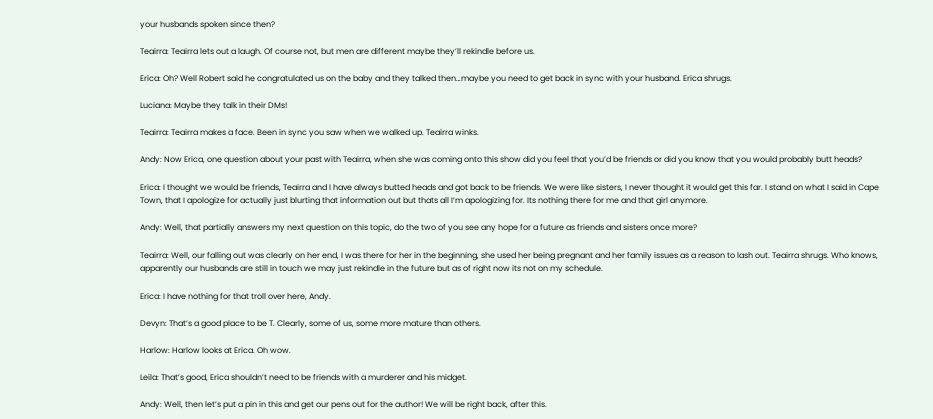your husbands spoken since then?

Teairra: Teairra lets out a laugh. Of course not, but men are different maybe they’ll rekindle before us.

Erica: Oh? Well Robert said he congratulated us on the baby and they talked then…maybe you need to get back in sync with your husband. Erica shrugs.

Luciana: Maybe they talk in their DMs!

Teairra: Teairra makes a face. Been in sync you saw when we walked up. Teairra winks.

Andy: Now Erica, one question about your past with Teairra, when she was coming onto this show did you feel that you’d be friends or did you know that you would probably butt heads?

Erica: I thought we would be friends, Teairra and I have always butted heads and got back to be friends. We were like sisters, I never thought it would get this far. I stand on what I said in Cape Town, that I apologize for actually just blurting that information out but thats all I’m apologizing for. Its nothing there for me and that girl anymore.

Andy: Well, that partially answers my next question on this topic, do the two of you see any hope for a future as friends and sisters once more?

Teairra: Well, our falling out was clearly on her end, I was there for her in the beginning, she used her being pregnant and her family issues as a reason to lash out. Teairra shrugs. Who knows, apparently our husbands are still in touch we may just rekindle in the future but as of right now its not on my schedule.

Erica: I have nothing for that troll over here, Andy.

Devyn: That’s a good place to be T. Clearly, some of us, some more mature than others.

Harlow: Harlow looks at Erica. Oh wow.

Leila: That’s good, Erica shouldn’t need to be friends with a murderer and his midget.

Andy: Well, then let’s put a pin in this and get our pens out for the author! We will be right back, after this.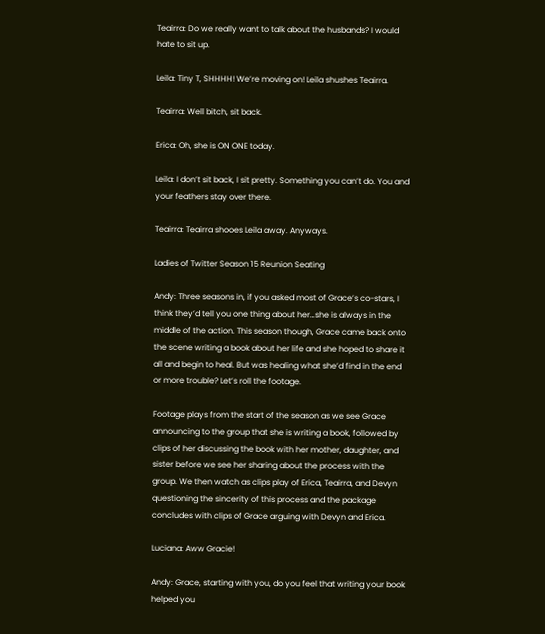Teairra: Do we really want to talk about the husbands? I would hate to sit up.

Leila: Tiny T, SHHHH! We’re moving on! Leila shushes Teairra.

Teairra: Well bitch, sit back.

Erica: Oh, she is ON ONE today.

Leila: I don’t sit back, I sit pretty. Something you can’t do. You and your feathers stay over there.

Teairra: Teairra shooes Leila away. Anyways.

Ladies of Twitter Season 15 Reunion Seating

Andy: Three seasons in, if you asked most of Grace’s co-stars, I think they’d tell you one thing about her…she is always in the middle of the action. This season though, Grace came back onto the scene writing a book about her life and she hoped to share it all and begin to heal. But was healing what she’d find in the end or more trouble? Let’s roll the footage.

Footage plays from the start of the season as we see Grace announcing to the group that she is writing a book, followed by clips of her discussing the book with her mother, daughter, and sister before we see her sharing about the process with the group. We then watch as clips play of Erica, Teairra, and Devyn questioning the sincerity of this process and the package concludes with clips of Grace arguing with Devyn and Erica.

Luciana: Aww Gracie!

Andy: Grace, starting with you, do you feel that writing your book helped you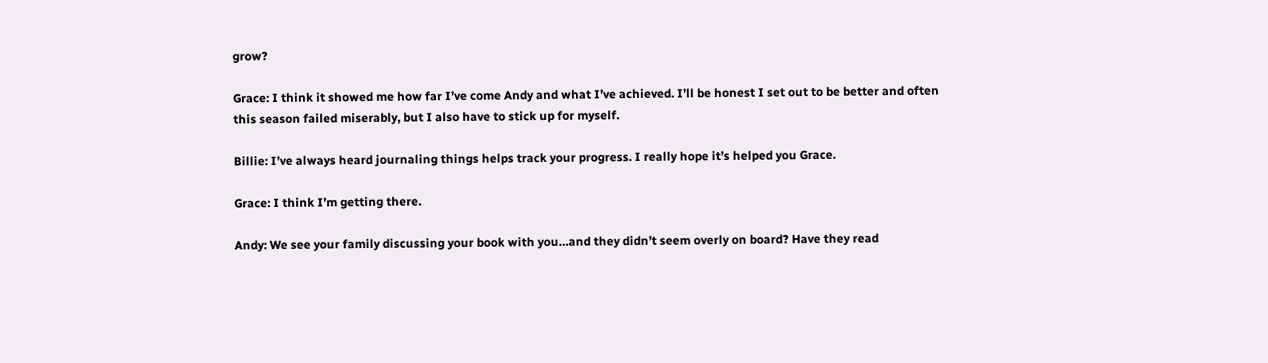grow?

Grace: I think it showed me how far I’ve come Andy and what I’ve achieved. I’ll be honest I set out to be better and often this season failed miserably, but I also have to stick up for myself.

Billie: I’ve always heard journaling things helps track your progress. I really hope it’s helped you Grace.

Grace: I think I’m getting there.

Andy: We see your family discussing your book with you…and they didn’t seem overly on board? Have they read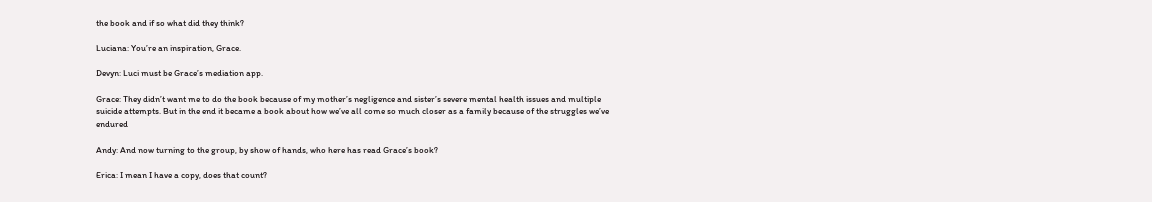the book and if so what did they think?

Luciana: You’re an inspiration, Grace.

Devyn: Luci must be Grace’s mediation app.

Grace: They didn’t want me to do the book because of my mother’s negligence and sister’s severe mental health issues and multiple suicide attempts. But in the end it became a book about how we’ve all come so much closer as a family because of the struggles we’ve endured

Andy: And now turning to the group, by show of hands, who here has read Grace’s book?

Erica: I mean I have a copy, does that count?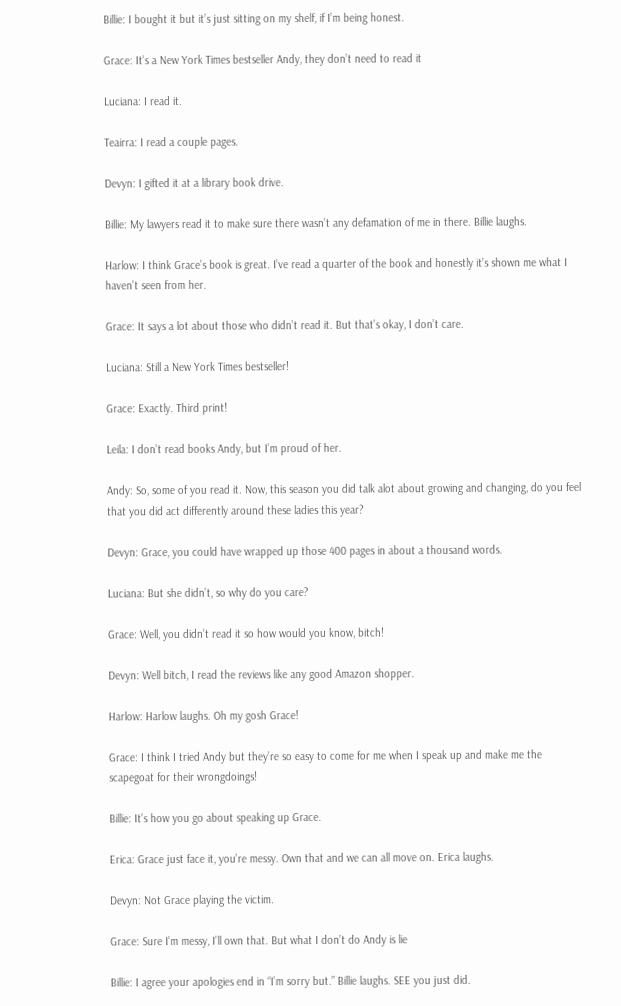Billie: I bought it but it’s just sitting on my shelf, if I’m being honest.

Grace: It’s a New York Times bestseller Andy, they don’t need to read it

Luciana: I read it.

Teairra: I read a couple pages.

Devyn: I gifted it at a library book drive.

Billie: My lawyers read it to make sure there wasn’t any defamation of me in there. Billie laughs.

Harlow: I think Grace’s book is great. I’ve read a quarter of the book and honestly it’s shown me what I haven’t seen from her.

Grace: It says a lot about those who didn’t read it. But that’s okay, I don’t care.

Luciana: Still a New York Times bestseller!

Grace: Exactly. Third print!

Leila: I don’t read books Andy, but I’m proud of her.

Andy: So, some of you read it. Now, this season you did talk alot about growing and changing, do you feel that you did act differently around these ladies this year?

Devyn: Grace, you could have wrapped up those 400 pages in about a thousand words.

Luciana: But she didn’t, so why do you care?

Grace: Well, you didn’t read it so how would you know, bitch!

Devyn: Well bitch, I read the reviews like any good Amazon shopper.

Harlow: Harlow laughs. Oh my gosh Grace!

Grace: I think I tried Andy but they’re so easy to come for me when I speak up and make me the scapegoat for their wrongdoings!

Billie: It’s how you go about speaking up Grace.

Erica: Grace just face it, you’re messy. Own that and we can all move on. Erica laughs.

Devyn: Not Grace playing the victim.

Grace: Sure I’m messy, I’ll own that. But what I don’t do Andy is lie

Billie: I agree your apologies end in “I’m sorry but.” Billie laughs. SEE you just did.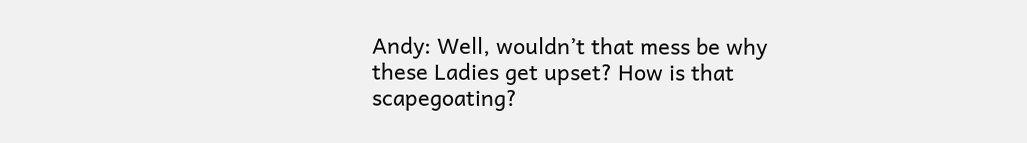Andy: Well, wouldn’t that mess be why these Ladies get upset? How is that scapegoating?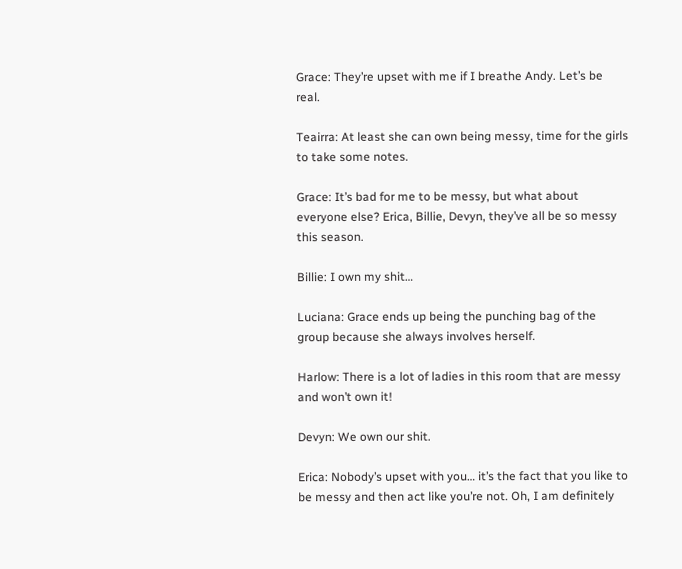Grace: They’re upset with me if I breathe Andy. Let’s be real.

Teairra: At least she can own being messy, time for the girls to take some notes.

Grace: It’s bad for me to be messy, but what about everyone else? Erica, Billie, Devyn, they’ve all be so messy this season.

Billie: I own my shit…

Luciana: Grace ends up being the punching bag of the group because she always involves herself.

Harlow: There is a lot of ladies in this room that are messy and won’t own it!

Devyn: We own our shit.

Erica: Nobody’s upset with you… it’s the fact that you like to be messy and then act like you’re not. Oh, I am definitely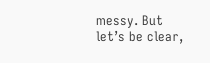messy. But let’s be clear,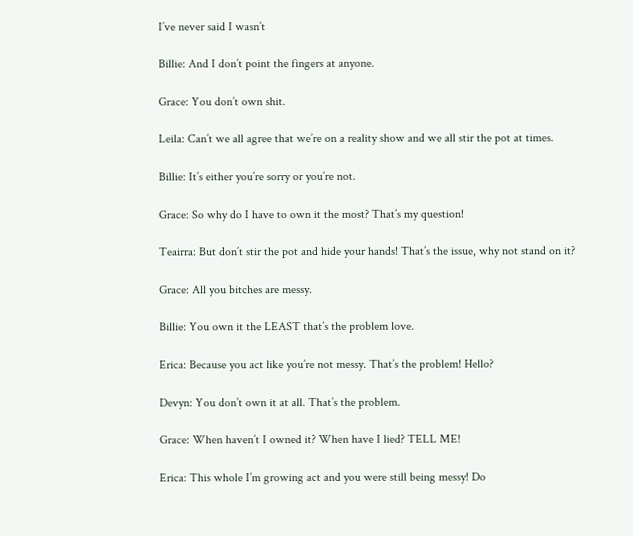I’ve never said I wasn’t

Billie: And I don’t point the fingers at anyone.

Grace: You don’t own shit.

Leila: Can’t we all agree that we’re on a reality show and we all stir the pot at times.

Billie: It’s either you’re sorry or you’re not.

Grace: So why do I have to own it the most? That’s my question!

Teairra: But don’t stir the pot and hide your hands! That’s the issue, why not stand on it?

Grace: All you bitches are messy.

Billie: You own it the LEAST that’s the problem love.

Erica: Because you act like you’re not messy. That’s the problem! Hello?

Devyn: You don’t own it at all. That’s the problem.

Grace: When haven’t I owned it? When have I lied? TELL ME!

Erica: This whole I’m growing act and you were still being messy! Do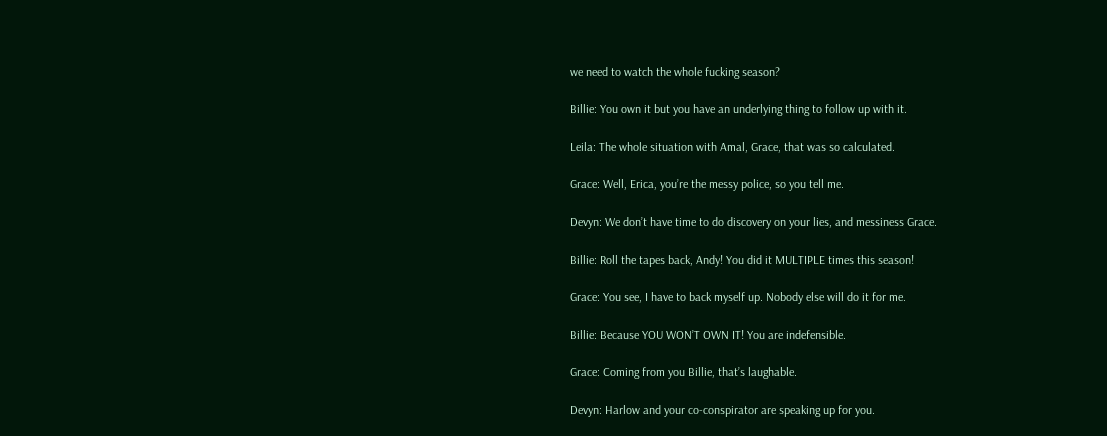we need to watch the whole fucking season?

Billie: You own it but you have an underlying thing to follow up with it.

Leila: The whole situation with Amal, Grace, that was so calculated.

Grace: Well, Erica, you’re the messy police, so you tell me.

Devyn: We don’t have time to do discovery on your lies, and messiness Grace.

Billie: Roll the tapes back, Andy! You did it MULTIPLE times this season!

Grace: You see, I have to back myself up. Nobody else will do it for me.

Billie: Because YOU WON’T OWN IT! You are indefensible.

Grace: Coming from you Billie, that’s laughable.

Devyn: Harlow and your co-conspirator are speaking up for you.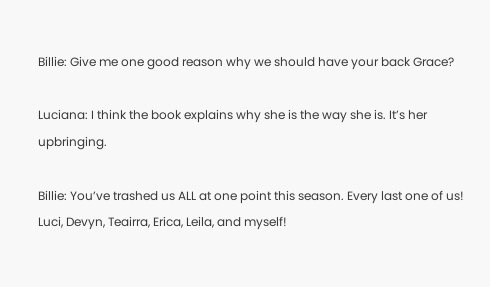Billie: Give me one good reason why we should have your back Grace?

Luciana: I think the book explains why she is the way she is. It’s her upbringing.

Billie: You’ve trashed us ALL at one point this season. Every last one of us! Luci, Devyn, Teairra, Erica, Leila, and myself!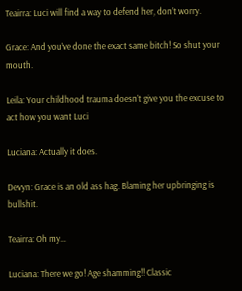Teairra: Luci will find a way to defend her, don’t worry.

Grace: And you’ve done the exact same bitch! So shut your mouth.

Leila: Your childhood trauma doesn’t give you the excuse to act how you want Luci

Luciana: Actually it does.

Devyn: Grace is an old ass hag. Blaming her upbringing is bullshit.

Teairra: Oh my…

Luciana: There we go! Age shamming!! Classic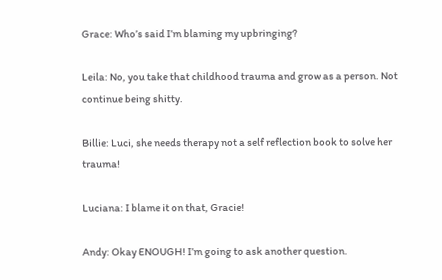Grace: Who’s said I’m blaming my upbringing?

Leila: No, you take that childhood trauma and grow as a person. Not continue being shitty.

Billie: Luci, she needs therapy not a self reflection book to solve her trauma!

Luciana: I blame it on that, Gracie!

Andy: Okay ENOUGH! I’m going to ask another question.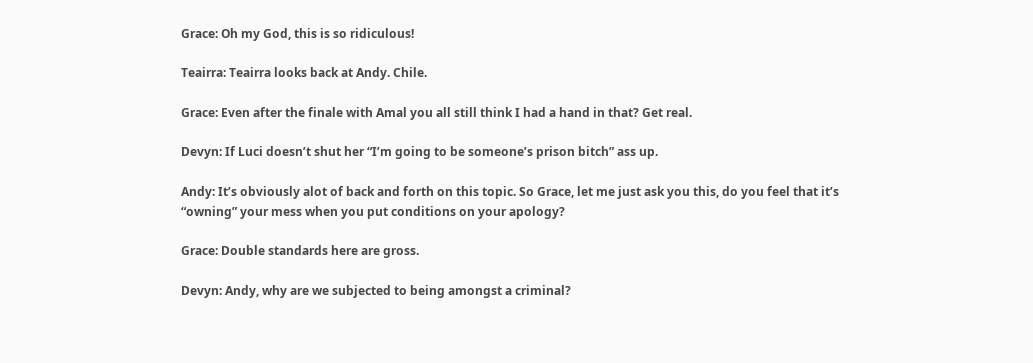Grace: Oh my God, this is so ridiculous!

Teairra: Teairra looks back at Andy. Chile.

Grace: Even after the finale with Amal you all still think I had a hand in that? Get real.

Devyn: If Luci doesn’t shut her “I’m going to be someone’s prison bitch” ass up.

Andy: It’s obviously alot of back and forth on this topic. So Grace, let me just ask you this, do you feel that it’s “owning” your mess when you put conditions on your apology?

Grace: Double standards here are gross.

Devyn: Andy, why are we subjected to being amongst a criminal?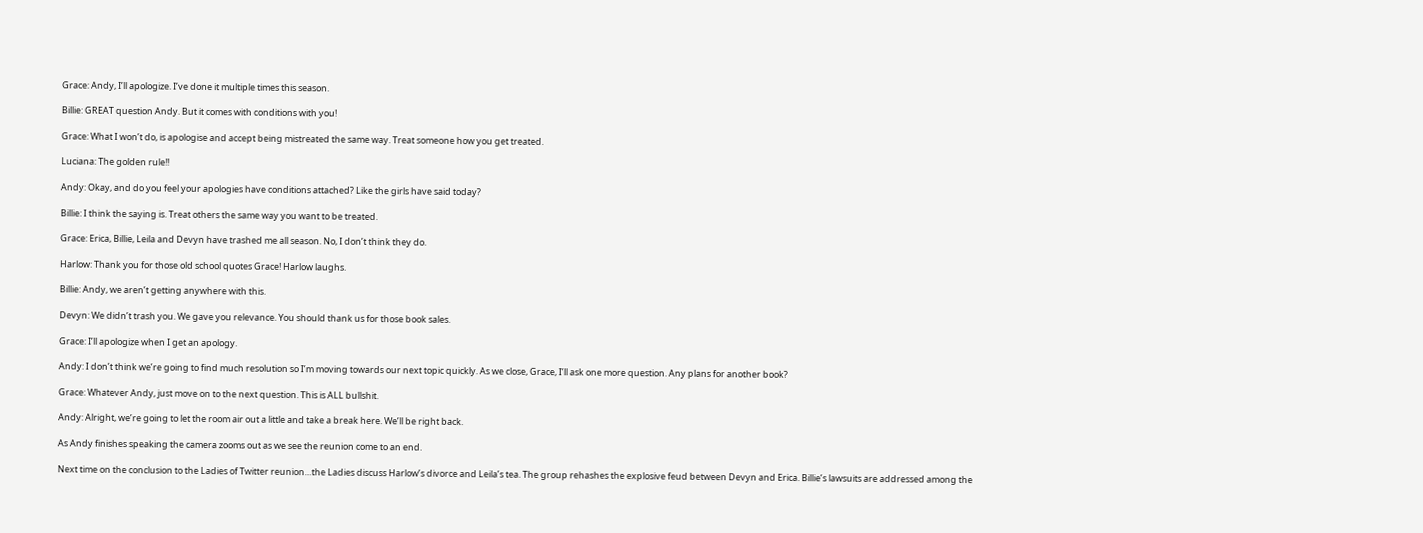Grace: Andy, I’ll apologize. I’ve done it multiple times this season.

Billie: GREAT question Andy. But it comes with conditions with you!

Grace: What I won’t do, is apologise and accept being mistreated the same way. Treat someone how you get treated.

Luciana: The golden rule!!

Andy: Okay, and do you feel your apologies have conditions attached? Like the girls have said today?

Billie: I think the saying is. Treat others the same way you want to be treated.

Grace: Erica, Billie, Leila and Devyn have trashed me all season. No, I don’t think they do.

Harlow: Thank you for those old school quotes Grace! Harlow laughs.

Billie: Andy, we aren’t getting anywhere with this.

Devyn: We didn’t trash you. We gave you relevance. You should thank us for those book sales.

Grace: I’ll apologize when I get an apology.

Andy: I don’t think we’re going to find much resolution so I’m moving towards our next topic quickly. As we close, Grace, I’ll ask one more question. Any plans for another book?

Grace: Whatever Andy, just move on to the next question. This is ALL bullshit.

Andy: Alright, we’re going to let the room air out a little and take a break here. We’ll be right back.

As Andy finishes speaking the camera zooms out as we see the reunion come to an end.

Next time on the conclusion to the Ladies of Twitter reunion…the Ladies discuss Harlow’s divorce and Leila’s tea. The group rehashes the explosive feud between Devyn and Erica. Billie’s lawsuits are addressed among the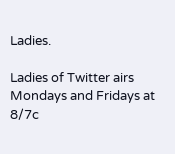Ladies.

Ladies of Twitter airs Mondays and Fridays at 8/7c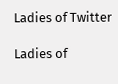Ladies of Twitter

Ladies of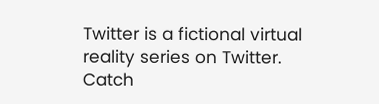Twitter is a fictional virtual reality series on Twitter. Catch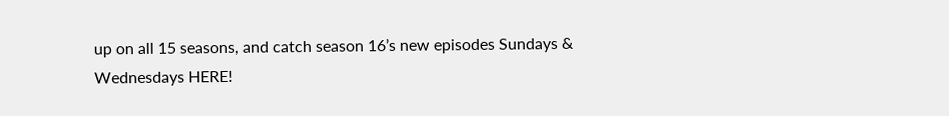up on all 15 seasons, and catch season 16’s new episodes Sundays & Wednesdays HERE!